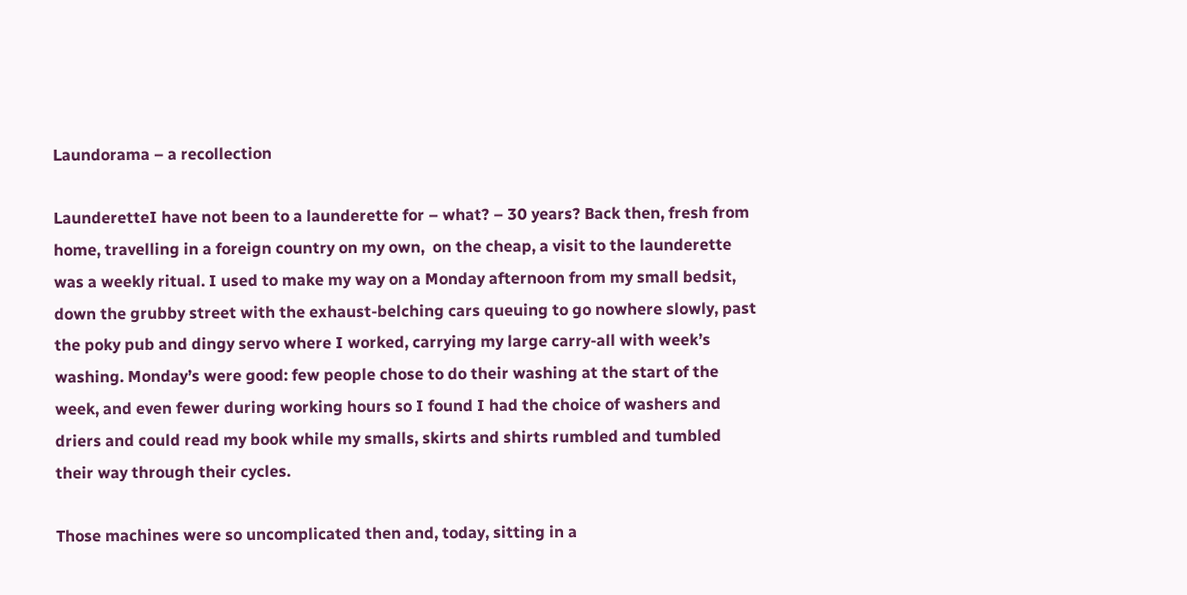Laundorama – a recollection

LaunderetteI have not been to a launderette for – what? – 30 years? Back then, fresh from home, travelling in a foreign country on my own,  on the cheap, a visit to the launderette was a weekly ritual. I used to make my way on a Monday afternoon from my small bedsit, down the grubby street with the exhaust-belching cars queuing to go nowhere slowly, past the poky pub and dingy servo where I worked, carrying my large carry-all with week’s washing. Monday’s were good: few people chose to do their washing at the start of the week, and even fewer during working hours so I found I had the choice of washers and driers and could read my book while my smalls, skirts and shirts rumbled and tumbled their way through their cycles.

Those machines were so uncomplicated then and, today, sitting in a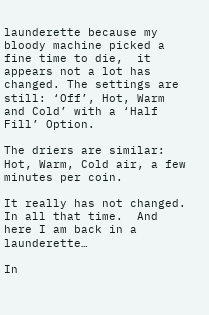launderette because my bloody machine picked a fine time to die,  it appears not a lot has changed. The settings are still: ‘Off’, Hot, Warm and Cold’ with a ‘Half Fill’ Option.

The driers are similar: Hot, Warm, Cold air, a few minutes per coin.

It really has not changed. In all that time.  And here I am back in a launderette…

In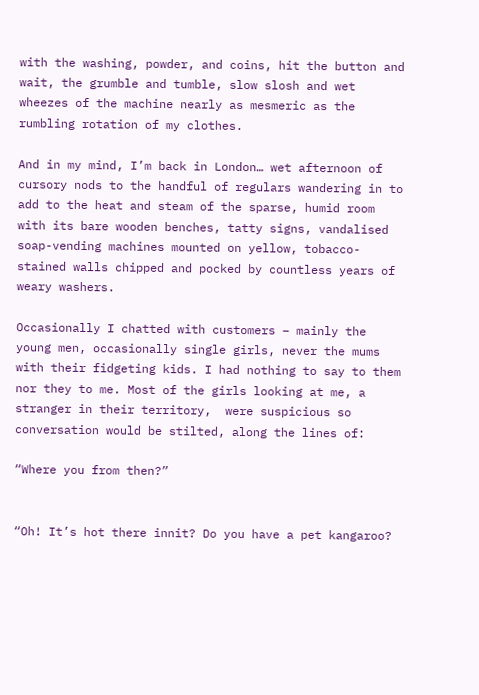with the washing, powder, and coins, hit the button and wait, the grumble and tumble, slow slosh and wet wheezes of the machine nearly as mesmeric as the rumbling rotation of my clothes.

And in my mind, I’m back in London… wet afternoon of cursory nods to the handful of regulars wandering in to add to the heat and steam of the sparse, humid room with its bare wooden benches, tatty signs, vandalised soap-vending machines mounted on yellow, tobacco- stained walls chipped and pocked by countless years of weary washers.

Occasionally I chatted with customers – mainly the young men, occasionally single girls, never the mums with their fidgeting kids. I had nothing to say to them nor they to me. Most of the girls looking at me, a stranger in their territory,  were suspicious so conversation would be stilted, along the lines of:

“Where you from then?”


“Oh! It’s hot there innit? Do you have a pet kangaroo?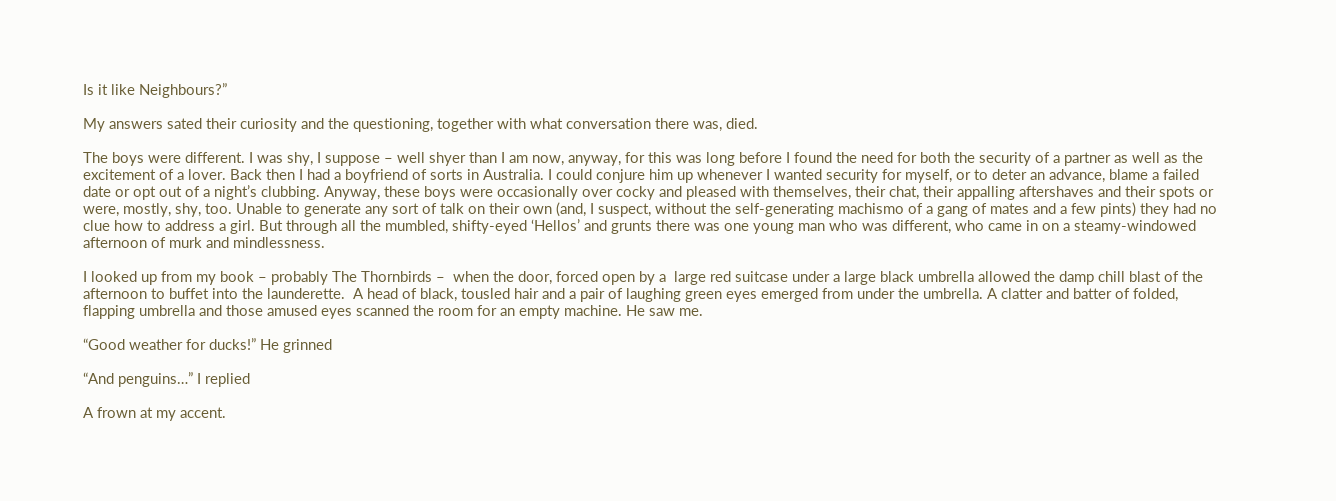Is it like Neighbours?”

My answers sated their curiosity and the questioning, together with what conversation there was, died.

The boys were different. I was shy, I suppose – well shyer than I am now, anyway, for this was long before I found the need for both the security of a partner as well as the excitement of a lover. Back then I had a boyfriend of sorts in Australia. I could conjure him up whenever I wanted security for myself, or to deter an advance, blame a failed date or opt out of a night’s clubbing. Anyway, these boys were occasionally over cocky and pleased with themselves, their chat, their appalling aftershaves and their spots or were, mostly, shy, too. Unable to generate any sort of talk on their own (and, I suspect, without the self-generating machismo of a gang of mates and a few pints) they had no clue how to address a girl. But through all the mumbled, shifty-eyed ‘Hellos’ and grunts there was one young man who was different, who came in on a steamy-windowed afternoon of murk and mindlessness.

I looked up from my book – probably The Thornbirds –  when the door, forced open by a  large red suitcase under a large black umbrella allowed the damp chill blast of the afternoon to buffet into the launderette.  A head of black, tousled hair and a pair of laughing green eyes emerged from under the umbrella. A clatter and batter of folded, flapping umbrella and those amused eyes scanned the room for an empty machine. He saw me.

“Good weather for ducks!” He grinned

“And penguins…” I replied

A frown at my accent.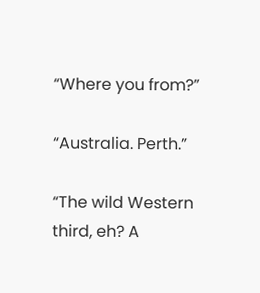“Where you from?”

“Australia. Perth.”

“The wild Western third, eh? A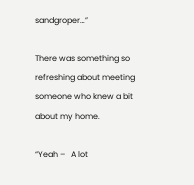sandgroper…”

There was something so refreshing about meeting someone who knew a bit about my home.

“Yeah –   A lot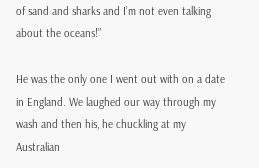of sand and sharks and I’m not even talking about the oceans!”

He was the only one I went out with on a date in England. We laughed our way through my wash and then his, he chuckling at my Australian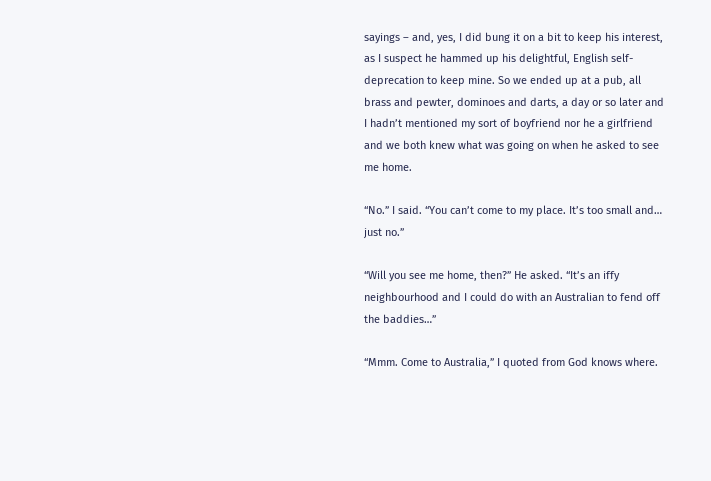sayings – and, yes, I did bung it on a bit to keep his interest, as I suspect he hammed up his delightful, English self-deprecation to keep mine. So we ended up at a pub, all brass and pewter, dominoes and darts, a day or so later and I hadn’t mentioned my sort of boyfriend nor he a girlfriend and we both knew what was going on when he asked to see me home.

“No.” I said. “You can’t come to my place. It’s too small and… just no.”

“Will you see me home, then?” He asked. “It’s an iffy neighbourhood and I could do with an Australian to fend off the baddies…”

“Mmm. Come to Australia,” I quoted from God knows where.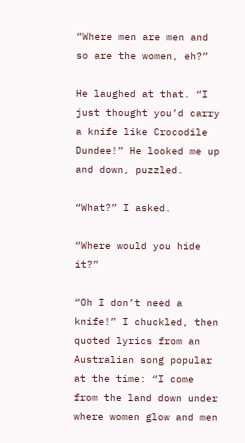“Where men are men and so are the women, eh?”

He laughed at that. “I just thought you’d carry a knife like Crocodile Dundee!” He looked me up and down, puzzled.

“What?” I asked.

“Where would you hide it?”

“Oh I don’t need a knife!” I chuckled, then quoted lyrics from an Australian song popular at the time: “I come from the land down under where women glow and men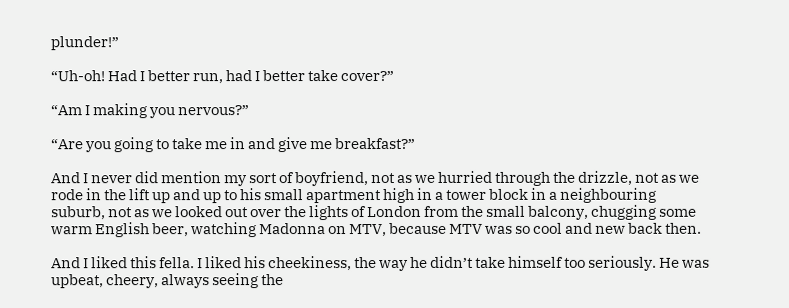plunder!”

“Uh-oh! Had I better run, had I better take cover?”

“Am I making you nervous?”

“Are you going to take me in and give me breakfast?”

And I never did mention my sort of boyfriend, not as we hurried through the drizzle, not as we rode in the lift up and up to his small apartment high in a tower block in a neighbouring suburb, not as we looked out over the lights of London from the small balcony, chugging some warm English beer, watching Madonna on MTV, because MTV was so cool and new back then.

And I liked this fella. I liked his cheekiness, the way he didn’t take himself too seriously. He was upbeat, cheery, always seeing the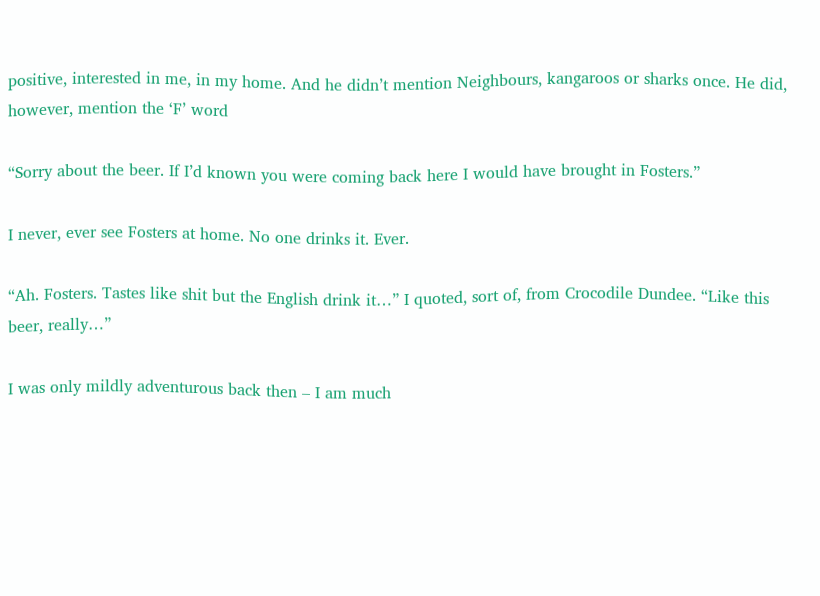positive, interested in me, in my home. And he didn’t mention Neighbours, kangaroos or sharks once. He did, however, mention the ‘F’ word

“Sorry about the beer. If I’d known you were coming back here I would have brought in Fosters.”

I never, ever see Fosters at home. No one drinks it. Ever.

“Ah. Fosters. Tastes like shit but the English drink it…” I quoted, sort of, from Crocodile Dundee. “Like this beer, really…”

I was only mildly adventurous back then – I am much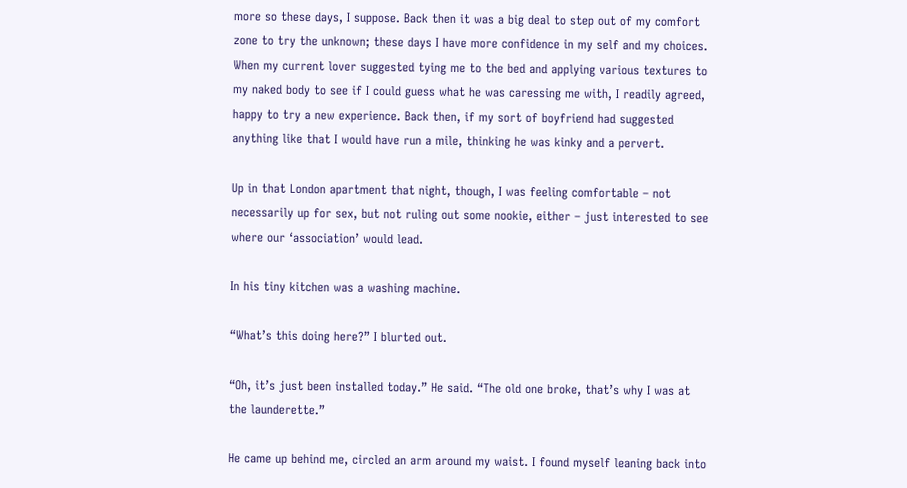more so these days, I suppose. Back then it was a big deal to step out of my comfort zone to try the unknown; these days I have more confidence in my self and my choices. When my current lover suggested tying me to the bed and applying various textures to my naked body to see if I could guess what he was caressing me with, I readily agreed, happy to try a new experience. Back then, if my sort of boyfriend had suggested anything like that I would have run a mile, thinking he was kinky and a pervert.

Up in that London apartment that night, though, I was feeling comfortable – not necessarily up for sex, but not ruling out some nookie, either – just interested to see where our ‘association’ would lead.

In his tiny kitchen was a washing machine.

“What’s this doing here?” I blurted out.

“Oh, it’s just been installed today.” He said. “The old one broke, that’s why I was at the launderette.”

He came up behind me, circled an arm around my waist. I found myself leaning back into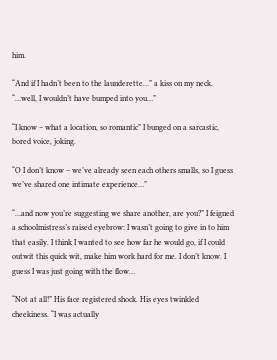him.

“And if I hadn’t been to the launderette…” a kiss on my neck. “…well, I wouldn’t have bumped into you…”

“I know – what a location, so romantic” I bunged on a sarcastic, bored voice, joking.

“O I don’t know – we’ve already seen each others smalls, so I guess we’ve shared one intimate experience…”

“…and now you’re suggesting we share another, are you?” I feigned a schoolmistress’s raised eyebrow: I wasn’t going to give in to him that easily. I think I wanted to see how far he would go, if I could outwit this quick wit, make him work hard for me. I don’t know. I guess I was just going with the flow…

“Not at all!” His face registered shock. His eyes twinkled cheekiness. “I was actually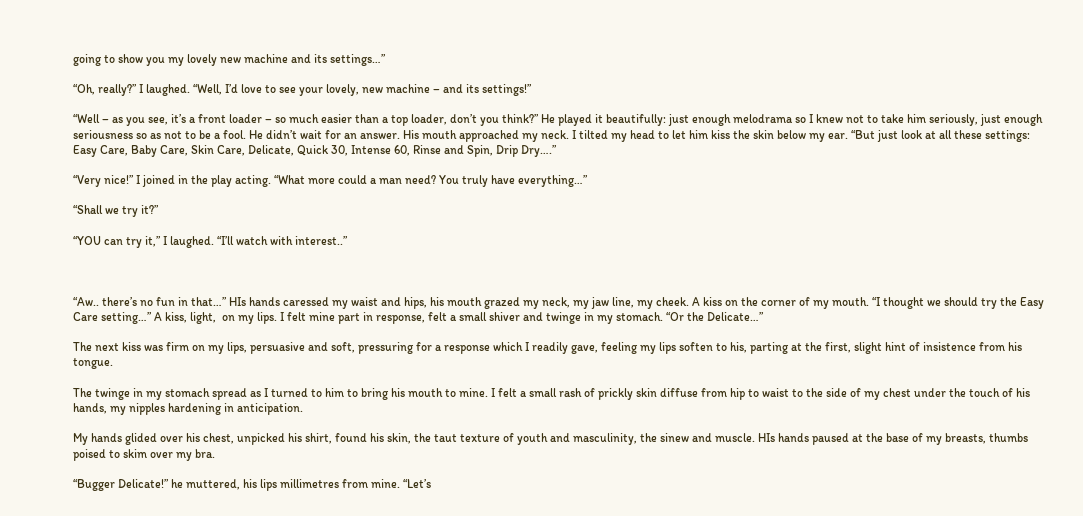going to show you my lovely new machine and its settings…”

“Oh, really?” I laughed. “Well, I’d love to see your lovely, new machine – and its settings!”

“Well – as you see, it’s a front loader – so much easier than a top loader, don’t you think?” He played it beautifully: just enough melodrama so I knew not to take him seriously, just enough seriousness so as not to be a fool. He didn’t wait for an answer. His mouth approached my neck. I tilted my head to let him kiss the skin below my ear. “But just look at all these settings: Easy Care, Baby Care, Skin Care, Delicate, Quick 30, Intense 60, Rinse and Spin, Drip Dry….”

“Very nice!” I joined in the play acting. “What more could a man need? You truly have everything…”

“Shall we try it?”

“YOU can try it,” I laughed. “I’ll watch with interest..”



“Aw.. there’s no fun in that…” HIs hands caressed my waist and hips, his mouth grazed my neck, my jaw line, my cheek. A kiss on the corner of my mouth. “I thought we should try the Easy Care setting…” A kiss, light,  on my lips. I felt mine part in response, felt a small shiver and twinge in my stomach. “Or the Delicate…”

The next kiss was firm on my lips, persuasive and soft, pressuring for a response which I readily gave, feeling my lips soften to his, parting at the first, slight hint of insistence from his tongue.

The twinge in my stomach spread as I turned to him to bring his mouth to mine. I felt a small rash of prickly skin diffuse from hip to waist to the side of my chest under the touch of his hands, my nipples hardening in anticipation.

My hands glided over his chest, unpicked his shirt, found his skin, the taut texture of youth and masculinity, the sinew and muscle. HIs hands paused at the base of my breasts, thumbs poised to skim over my bra.

“Bugger Delicate!” he muttered, his lips millimetres from mine. “Let’s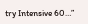try Intensive 60…”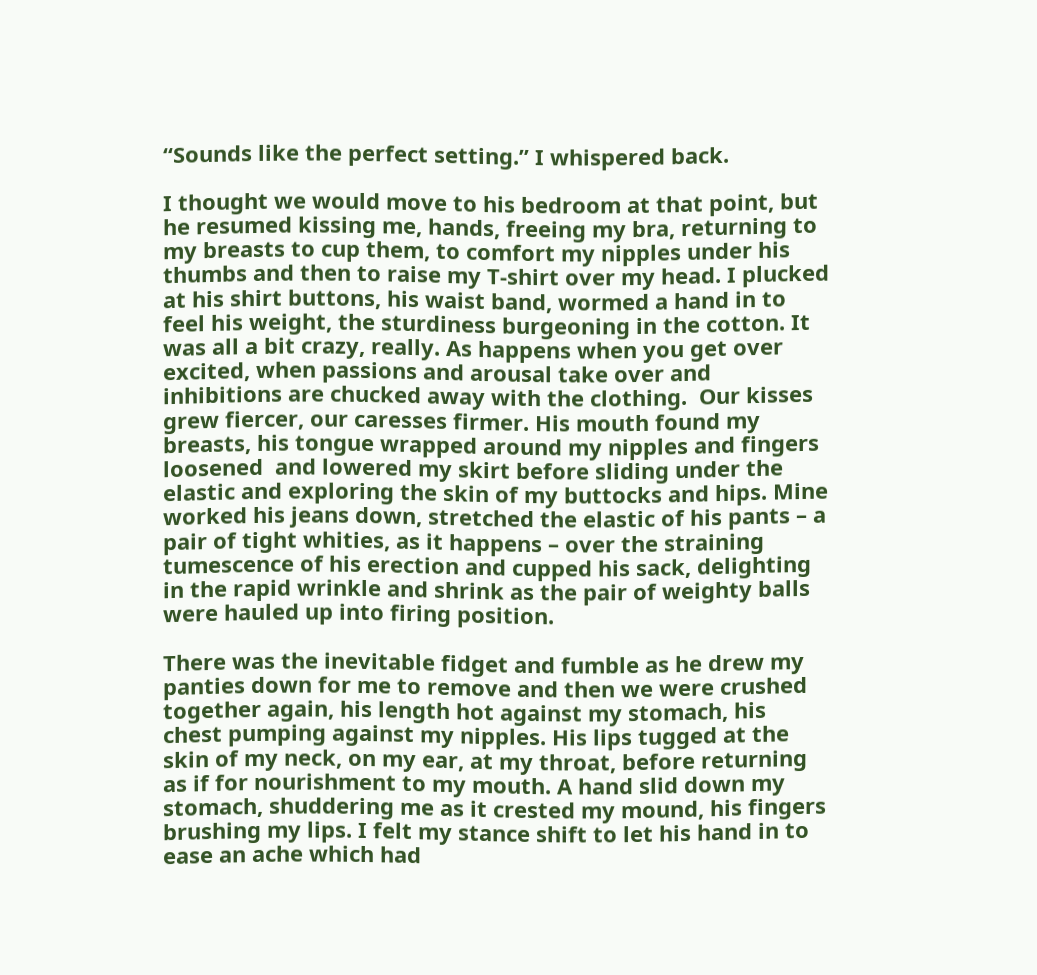“Sounds like the perfect setting.” I whispered back.

I thought we would move to his bedroom at that point, but he resumed kissing me, hands, freeing my bra, returning to my breasts to cup them, to comfort my nipples under his thumbs and then to raise my T-shirt over my head. I plucked at his shirt buttons, his waist band, wormed a hand in to feel his weight, the sturdiness burgeoning in the cotton. It was all a bit crazy, really. As happens when you get over excited, when passions and arousal take over and inhibitions are chucked away with the clothing.  Our kisses grew fiercer, our caresses firmer. His mouth found my breasts, his tongue wrapped around my nipples and fingers loosened  and lowered my skirt before sliding under the elastic and exploring the skin of my buttocks and hips. Mine worked his jeans down, stretched the elastic of his pants – a pair of tight whities, as it happens – over the straining tumescence of his erection and cupped his sack, delighting in the rapid wrinkle and shrink as the pair of weighty balls were hauled up into firing position.

There was the inevitable fidget and fumble as he drew my panties down for me to remove and then we were crushed together again, his length hot against my stomach, his chest pumping against my nipples. His lips tugged at the skin of my neck, on my ear, at my throat, before returning as if for nourishment to my mouth. A hand slid down my stomach, shuddering me as it crested my mound, his fingers brushing my lips. I felt my stance shift to let his hand in to ease an ache which had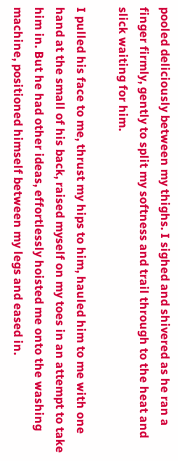pooled deliciously between my thighs. I sighed and shivered as he ran a finger firmly, gently to split my softness and trail through to the heat and slick waiting for him.

I pulled his face to me, thrust my hips to him, hauled him to me with one hand at the small of his back, raised myself on my toes in an attempt to take him in. But he had other ideas, effortlessly hoisted me onto the washing machine, positioned himself between my legs and eased in.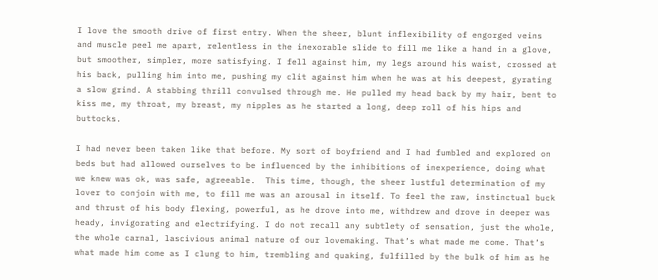I love the smooth drive of first entry. When the sheer, blunt inflexibility of engorged veins and muscle peel me apart, relentless in the inexorable slide to fill me like a hand in a glove, but smoother, simpler, more satisfying. I fell against him, my legs around his waist, crossed at his back, pulling him into me, pushing my clit against him when he was at his deepest, gyrating a slow grind. A stabbing thrill convulsed through me. He pulled my head back by my hair, bent to kiss me, my throat, my breast, my nipples as he started a long, deep roll of his hips and buttocks.

I had never been taken like that before. My sort of boyfriend and I had fumbled and explored on beds but had allowed ourselves to be influenced by the inhibitions of inexperience, doing what we knew was ok, was safe, agreeable.  This time, though, the sheer lustful determination of my lover to conjoin with me, to fill me was an arousal in itself. To feel the raw, instinctual buck and thrust of his body flexing, powerful, as he drove into me, withdrew and drove in deeper was heady, invigorating and electrifying. I do not recall any subtlety of sensation, just the whole, the whole carnal, lascivious animal nature of our lovemaking. That’s what made me come. That’s what made him come as I clung to him, trembling and quaking, fulfilled by the bulk of him as he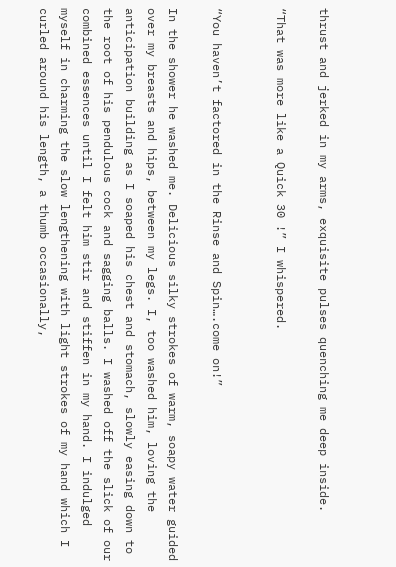thrust and jerked in my arms, exquisite pulses quenching me deep inside.

“That was more like a Quick 30 !” I whispered.


“You haven’t factored in the Rinse and Spin….come on!”

In the shower he washed me. Delicious silky strokes of warm, soapy water guided over my breasts and hips, between my legs. I, too washed him, loving the anticipation building as I soaped his chest and stomach, slowly easing down to the root of his pendulous cock and sagging balls. I washed off the slick of our combined essences until I felt him stir and stiffen in my hand. I indulged myself in charming the slow lengthening with light strokes of my hand which I curled around his length, a thumb occasionally,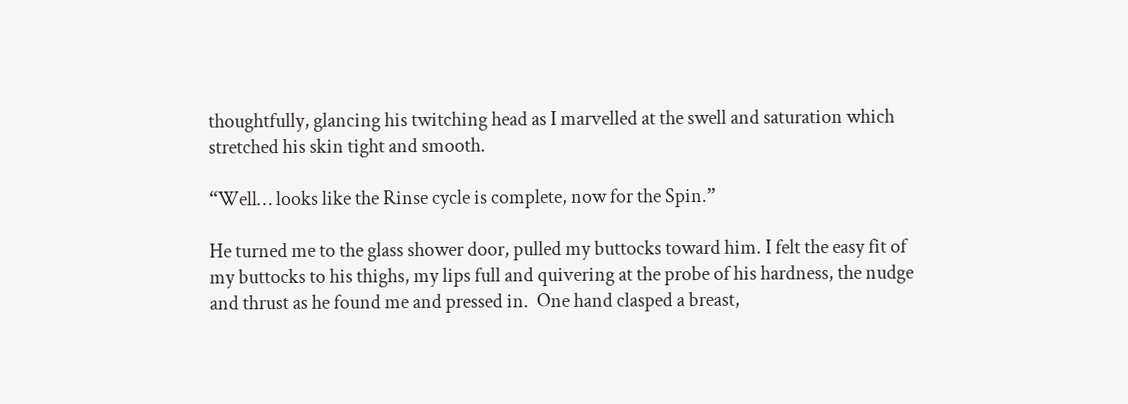thoughtfully, glancing his twitching head as I marvelled at the swell and saturation which stretched his skin tight and smooth.

“Well… looks like the Rinse cycle is complete, now for the Spin.”

He turned me to the glass shower door, pulled my buttocks toward him. I felt the easy fit of my buttocks to his thighs, my lips full and quivering at the probe of his hardness, the nudge and thrust as he found me and pressed in.  One hand clasped a breast,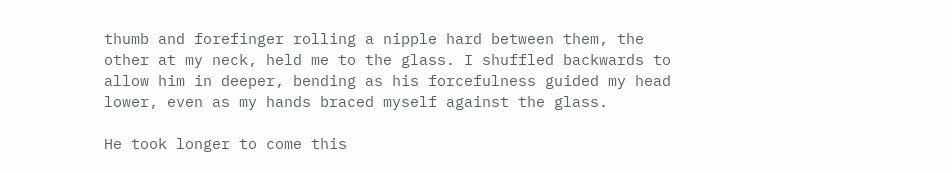thumb and forefinger rolling a nipple hard between them, the other at my neck, held me to the glass. I shuffled backwards to allow him in deeper, bending as his forcefulness guided my head lower, even as my hands braced myself against the glass.

He took longer to come this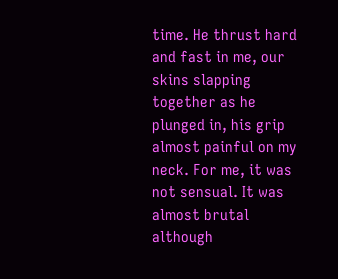time. He thrust hard and fast in me, our skins slapping together as he plunged in, his grip almost painful on my neck. For me, it was not sensual. It was almost brutal although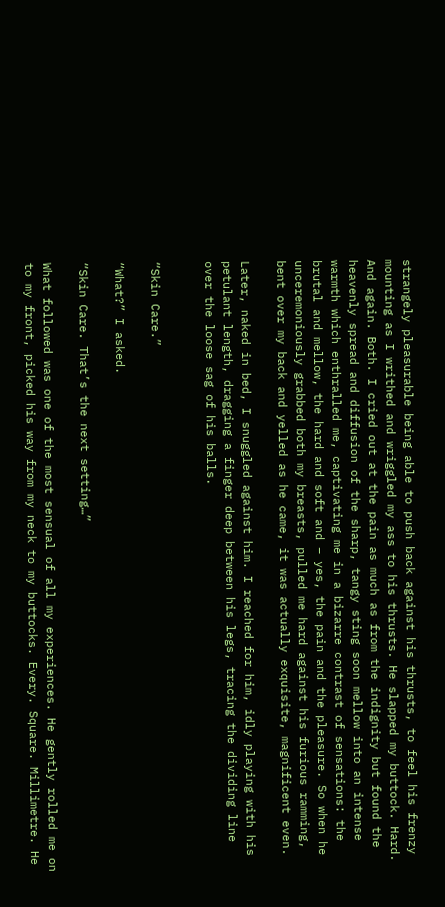strangely pleasurable being able to push back against his thrusts, to feel his frenzy mounting as I writhed and wriggled my ass to his thrusts. He slapped my buttock. Hard. And again. Both. I cried out at the pain as much as from the indignity but found the heavenly spread and diffusion of the sharp, tangy sting soon mellow into an intense warmth which enthralled me, captivating me in a bizarre contrast of sensations: the brutal and mellow, the hard and soft and – yes, the pain and the pleasure. So when he unceremoniously grabbed both my breasts, pulled me hard against his furious ramming, bent over my back and yelled as he came, it was actually exquisite, magnificent even.

Later, naked in bed, I snuggled against him. I reached for him, idly playing with his petulant length, dragging a finger deep between his legs, tracing the dividing line over the loose sag of his balls.


“Skin Care.”

“What?” I asked.

“Skin Care. That’s the next setting…”

What followed was one of the most sensual of all my experiences. He gently rolled me on to my front, picked his way from my neck to my buttocks. Every. Square. Millimetre. He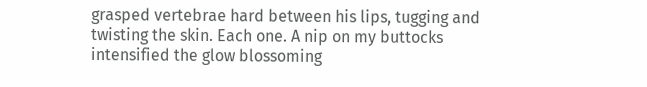grasped vertebrae hard between his lips, tugging and twisting the skin. Each one. A nip on my buttocks  intensified the glow blossoming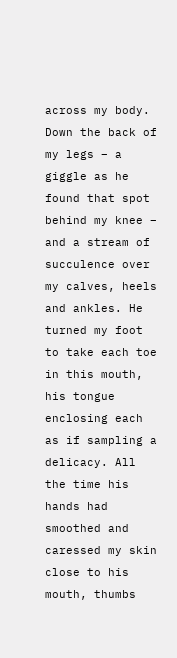across my body. Down the back of my legs – a giggle as he found that spot behind my knee –  and a stream of succulence over my calves, heels and ankles. He turned my foot to take each toe in this mouth, his tongue enclosing each as if sampling a delicacy. All the time his hands had smoothed and caressed my skin close to his mouth, thumbs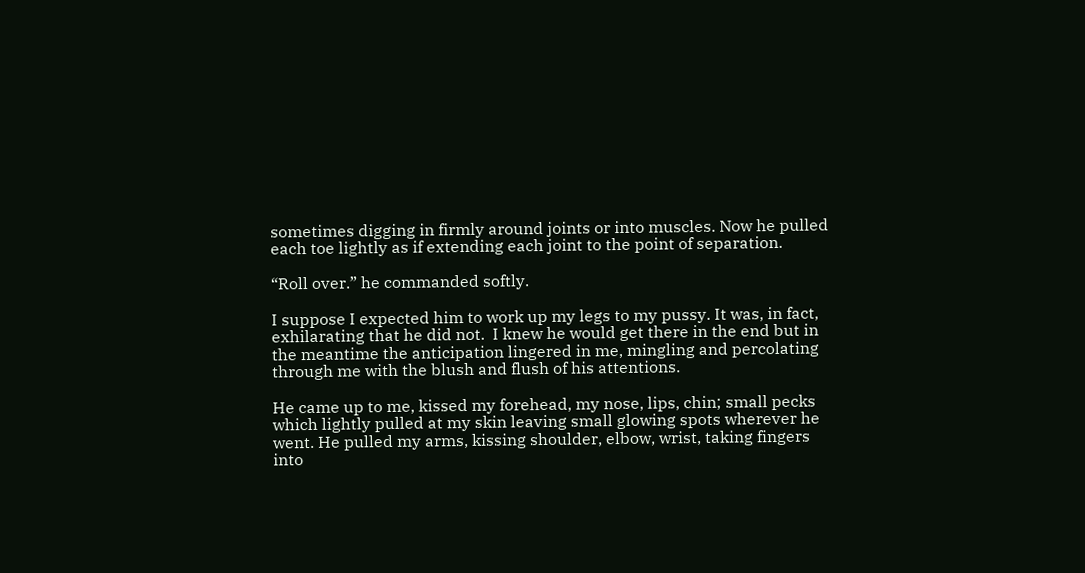sometimes digging in firmly around joints or into muscles. Now he pulled each toe lightly as if extending each joint to the point of separation.

“Roll over.” he commanded softly.

I suppose I expected him to work up my legs to my pussy. It was, in fact,  exhilarating that he did not.  I knew he would get there in the end but in the meantime the anticipation lingered in me, mingling and percolating through me with the blush and flush of his attentions.

He came up to me, kissed my forehead, my nose, lips, chin; small pecks which lightly pulled at my skin leaving small glowing spots wherever he went. He pulled my arms, kissing shoulder, elbow, wrist, taking fingers into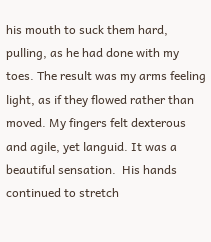his mouth to suck them hard, pulling, as he had done with my toes. The result was my arms feeling light, as if they flowed rather than moved. My fingers felt dexterous and agile, yet languid. It was a beautiful sensation.  His hands continued to stretch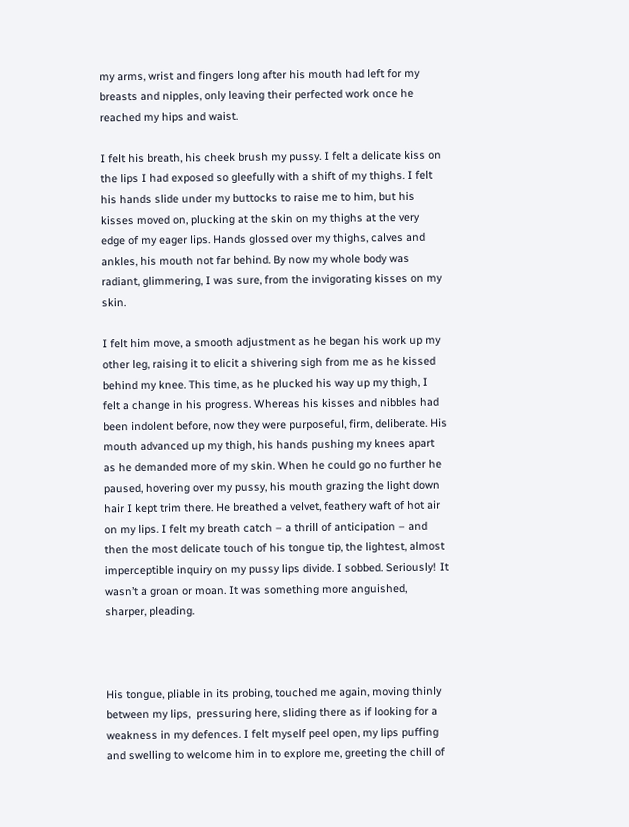my arms, wrist and fingers long after his mouth had left for my breasts and nipples, only leaving their perfected work once he reached my hips and waist.

I felt his breath, his cheek brush my pussy. I felt a delicate kiss on the lips I had exposed so gleefully with a shift of my thighs. I felt his hands slide under my buttocks to raise me to him, but his kisses moved on, plucking at the skin on my thighs at the very edge of my eager lips. Hands glossed over my thighs, calves and ankles, his mouth not far behind. By now my whole body was radiant, glimmering, I was sure, from the invigorating kisses on my skin.

I felt him move, a smooth adjustment as he began his work up my other leg, raising it to elicit a shivering sigh from me as he kissed behind my knee. This time, as he plucked his way up my thigh, I felt a change in his progress. Whereas his kisses and nibbles had been indolent before, now they were purposeful, firm, deliberate. His mouth advanced up my thigh, his hands pushing my knees apart as he demanded more of my skin. When he could go no further he paused, hovering over my pussy, his mouth grazing the light down hair I kept trim there. He breathed a velvet, feathery waft of hot air on my lips. I felt my breath catch – a thrill of anticipation – and then the most delicate touch of his tongue tip, the lightest, almost imperceptible inquiry on my pussy lips divide. I sobbed. Seriously! It wasn’t a groan or moan. It was something more anguished, sharper, pleading.



His tongue, pliable in its probing, touched me again, moving thinly between my lips,  pressuring here, sliding there as if looking for a weakness in my defences. I felt myself peel open, my lips puffing and swelling to welcome him in to explore me, greeting the chill of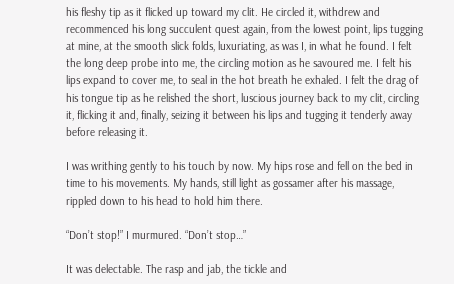his fleshy tip as it flicked up toward my clit. He circled it, withdrew and recommenced his long succulent quest again, from the lowest point, lips tugging at mine, at the smooth slick folds, luxuriating, as was I, in what he found. I felt the long deep probe into me, the circling motion as he savoured me. I felt his lips expand to cover me, to seal in the hot breath he exhaled. I felt the drag of his tongue tip as he relished the short, luscious journey back to my clit, circling it, flicking it and, finally, seizing it between his lips and tugging it tenderly away before releasing it.

I was writhing gently to his touch by now. My hips rose and fell on the bed in time to his movements. My hands, still light as gossamer after his massage, rippled down to his head to hold him there.

“Don’t stop!” I murmured. “Don’t stop…”

It was delectable. The rasp and jab, the tickle and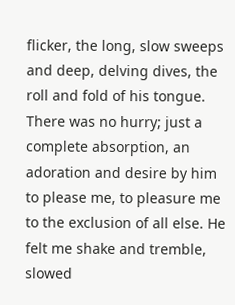flicker, the long, slow sweeps and deep, delving dives, the roll and fold of his tongue. There was no hurry; just a complete absorption, an adoration and desire by him to please me, to pleasure me to the exclusion of all else. He felt me shake and tremble, slowed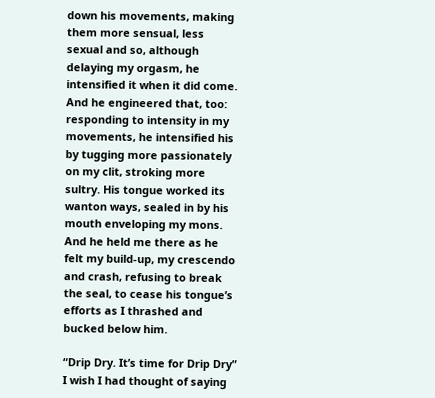down his movements, making them more sensual, less sexual and so, although delaying my orgasm, he intensified it when it did come. And he engineered that, too: responding to intensity in my movements, he intensified his by tugging more passionately on my clit, stroking more sultry. His tongue worked its wanton ways, sealed in by his mouth enveloping my mons. And he held me there as he felt my build-up, my crescendo and crash, refusing to break the seal, to cease his tongue’s efforts as I thrashed and bucked below him.

“Drip Dry. It’s time for Drip Dry” I wish I had thought of saying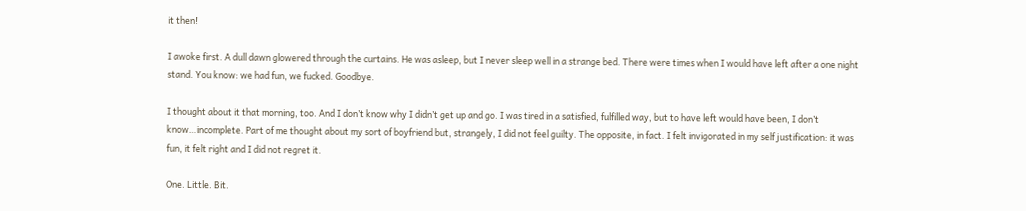it then!

I awoke first. A dull dawn glowered through the curtains. He was asleep, but I never sleep well in a strange bed. There were times when I would have left after a one night stand. You know: we had fun, we fucked. Goodbye.

I thought about it that morning, too. And I don’t know why I didn’t get up and go. I was tired in a satisfied, fulfilled way, but to have left would have been, I don’t know…incomplete. Part of me thought about my sort of boyfriend but, strangely, I did not feel guilty. The opposite, in fact. I felt invigorated in my self justification: it was fun, it felt right and I did not regret it.

One. Little. Bit.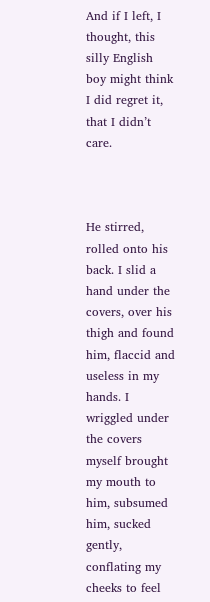And if I left, I thought, this silly English boy might think I did regret it, that I didn’t care.



He stirred, rolled onto his back. I slid a hand under the covers, over his thigh and found him, flaccid and useless in my hands. I wriggled under the covers myself brought my mouth to him, subsumed him, sucked gently, conflating my cheeks to feel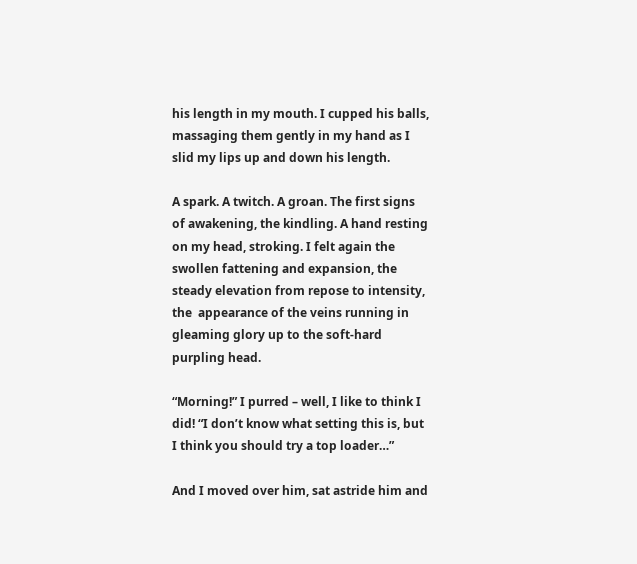his length in my mouth. I cupped his balls, massaging them gently in my hand as I slid my lips up and down his length.

A spark. A twitch. A groan. The first signs of awakening, the kindling. A hand resting on my head, stroking. I felt again the swollen fattening and expansion, the steady elevation from repose to intensity, the  appearance of the veins running in gleaming glory up to the soft-hard purpling head.

“Morning!” I purred – well, I like to think I did! “I don’t know what setting this is, but I think you should try a top loader…”

And I moved over him, sat astride him and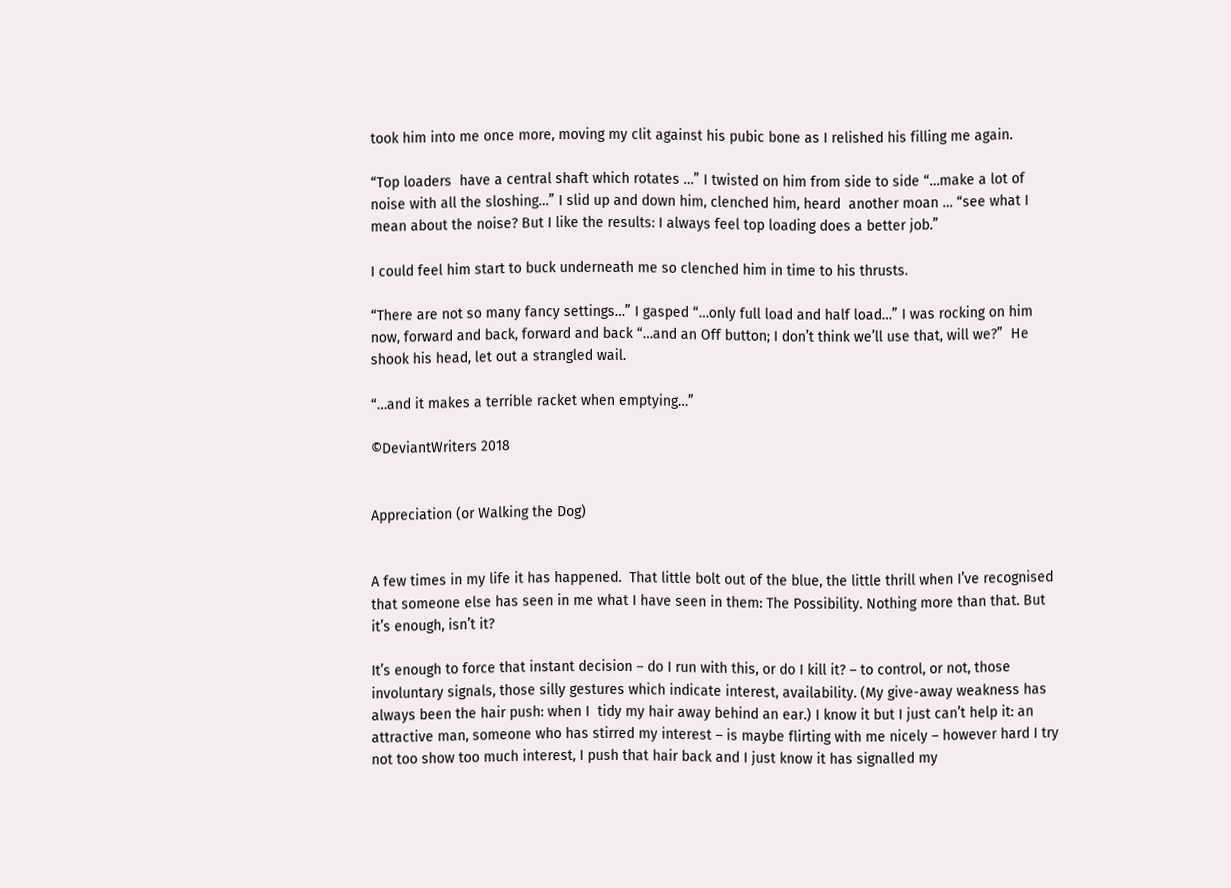took him into me once more, moving my clit against his pubic bone as I relished his filling me again.

“Top loaders  have a central shaft which rotates …” I twisted on him from side to side “…make a lot of noise with all the sloshing…” I slid up and down him, clenched him, heard  another moan … “see what I mean about the noise? But I like the results: I always feel top loading does a better job.”

I could feel him start to buck underneath me so clenched him in time to his thrusts.

“There are not so many fancy settings…” I gasped “…only full load and half load…” I was rocking on him now, forward and back, forward and back “…and an Off button; I don’t think we’ll use that, will we?”  He shook his head, let out a strangled wail.

“…and it makes a terrible racket when emptying…”

©DeviantWriters 2018


Appreciation (or Walking the Dog)


A few times in my life it has happened.  That little bolt out of the blue, the little thrill when I’ve recognised that someone else has seen in me what I have seen in them: The Possibility. Nothing more than that. But it’s enough, isn’t it?

It’s enough to force that instant decision – do I run with this, or do I kill it? – to control, or not, those involuntary signals, those silly gestures which indicate interest, availability. (My give-away weakness has always been the hair push: when I  tidy my hair away behind an ear.) I know it but I just can’t help it: an attractive man, someone who has stirred my interest – is maybe flirting with me nicely – however hard I try not too show too much interest, I push that hair back and I just know it has signalled my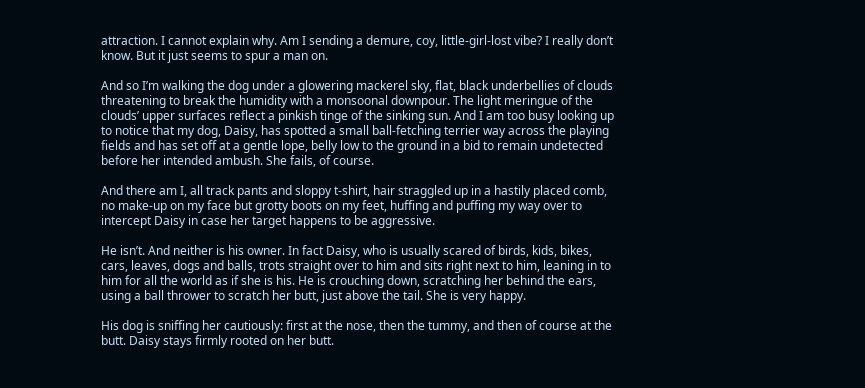attraction. I cannot explain why. Am I sending a demure, coy, little-girl-lost vibe? I really don’t know. But it just seems to spur a man on.

And so I’m walking the dog under a glowering mackerel sky, flat, black underbellies of clouds threatening to break the humidity with a monsoonal downpour. The light meringue of the clouds’ upper surfaces reflect a pinkish tinge of the sinking sun. And I am too busy looking up to notice that my dog, Daisy, has spotted a small ball-fetching terrier way across the playing fields and has set off at a gentle lope, belly low to the ground in a bid to remain undetected before her intended ambush. She fails, of course.

And there am I, all track pants and sloppy t-shirt, hair straggled up in a hastily placed comb, no make-up on my face but grotty boots on my feet, huffing and puffing my way over to intercept Daisy in case her target happens to be aggressive.

He isn’t. And neither is his owner. In fact Daisy, who is usually scared of birds, kids, bikes, cars, leaves, dogs and balls, trots straight over to him and sits right next to him, leaning in to him for all the world as if she is his. He is crouching down, scratching her behind the ears, using a ball thrower to scratch her butt, just above the tail. She is very happy.

His dog is sniffing her cautiously: first at the nose, then the tummy, and then of course at the butt. Daisy stays firmly rooted on her butt.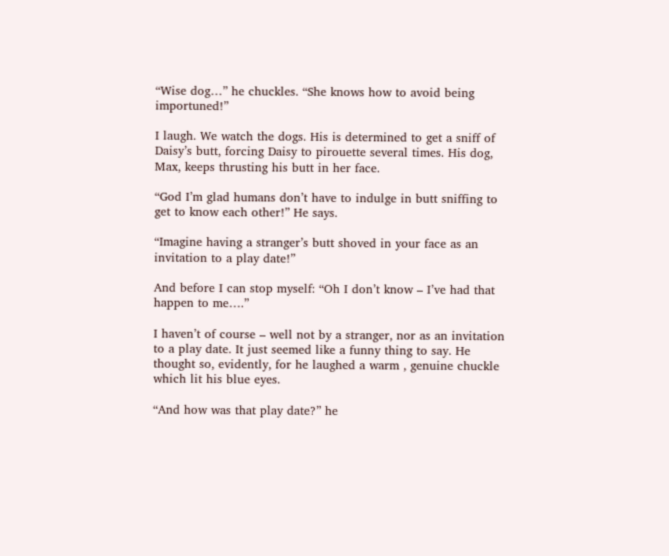“Wise dog…” he chuckles. “She knows how to avoid being importuned!”

I laugh. We watch the dogs. His is determined to get a sniff of Daisy’s butt, forcing Daisy to pirouette several times. His dog, Max, keeps thrusting his butt in her face.

“God I’m glad humans don’t have to indulge in butt sniffing to get to know each other!” He says.

“Imagine having a stranger’s butt shoved in your face as an invitation to a play date!”

And before I can stop myself: “Oh I don’t know – I’ve had that happen to me….”

I haven’t of course – well not by a stranger, nor as an invitation to a play date. It just seemed like a funny thing to say. He thought so, evidently, for he laughed a warm , genuine chuckle which lit his blue eyes.

“And how was that play date?” he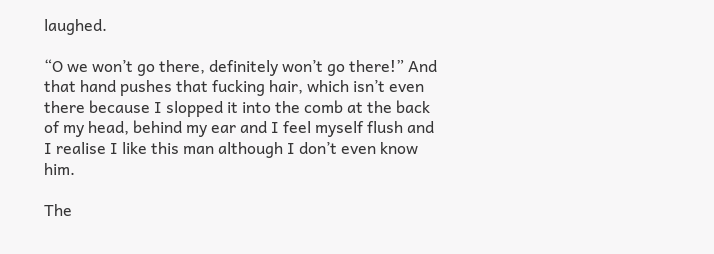laughed.

“O we won’t go there, definitely won’t go there!” And that hand pushes that fucking hair, which isn’t even there because I slopped it into the comb at the back of my head, behind my ear and I feel myself flush and I realise I like this man although I don’t even know him.

The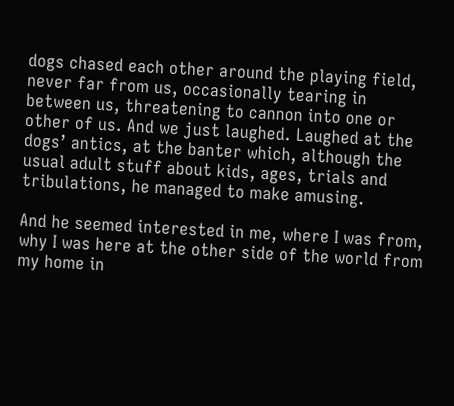dogs chased each other around the playing field, never far from us, occasionally tearing in between us, threatening to cannon into one or other of us. And we just laughed. Laughed at the dogs’ antics, at the banter which, although the usual adult stuff about kids, ages, trials and tribulations, he managed to make amusing.

And he seemed interested in me, where I was from, why I was here at the other side of the world from my home in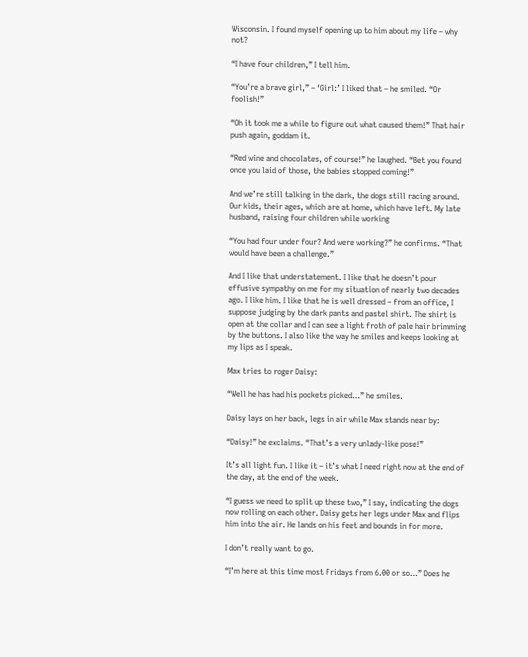Wisconsin. I found myself opening up to him about my life – why not?

“I have four children,” I tell him.

“You’re a brave girl,” – ‘Girl:’ I liked that – he smiled. “Or foolish!”

“Oh it took me a while to figure out what caused them!” That hair push again, goddam it.

“Red wine and chocolates, of course!” he laughed. “Bet you found once you laid of those, the babies stopped coming!”

And we’re still talking in the dark, the dogs still racing around. Our kids, their ages, which are at home, which have left. My late husband, raising four children while working

“You had four under four? And were working?” he confirms. “That would have been a challenge.”

And I like that understatement. I like that he doesn’t pour effusive sympathy on me for my situation of nearly two decades ago. I like him. I like that he is well dressed – from an office, I suppose judging by the dark pants and pastel shirt. The shirt is open at the collar and I can see a light froth of pale hair brimming by the buttons. I also like the way he smiles and keeps looking at my lips as I speak.

Max tries to roger Daisy:

“Well he has had his pockets picked…” he smiles.

Daisy lays on her back, legs in air while Max stands near by:

“Daisy!” he exclaims. “That’s a very unlady-like pose!”

It’s all light fun. I like it – it’s what I need right now at the end of the day, at the end of the week.

“I guess we need to split up these two,” I say, indicating the dogs now rolling on each other. Daisy gets her legs under Max and flips him into the air. He lands on his feet and bounds in for more.

I don’t really want to go.

“I’m here at this time most Fridays from 6.00 or so…” Does he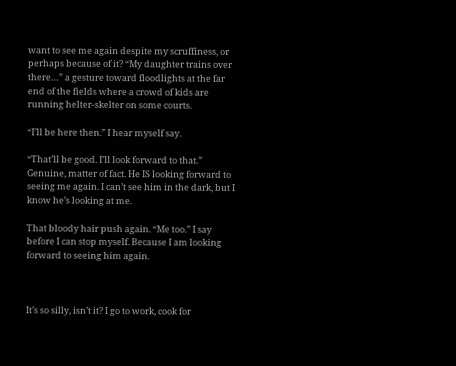want to see me again despite my scruffiness, or perhaps because of it? “My daughter trains over there…” a gesture toward floodlights at the far end of the fields where a crowd of kids are running helter-skelter on some courts.

“I’ll be here then.” I hear myself say.

“That’ll be good. I’ll look forward to that.” Genuine, matter of fact. He IS looking forward to seeing me again. I can’t see him in the dark, but I know he’s looking at me.

That bloody hair push again. “Me too.” I say before I can stop myself. Because I am looking forward to seeing him again.



It’s so silly, isn’t it? I go to work, cook for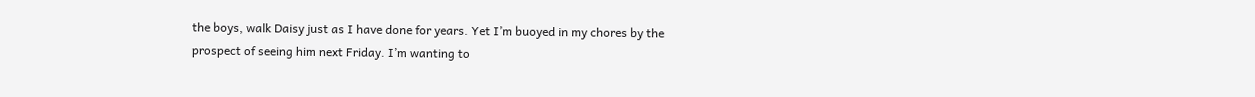the boys, walk Daisy just as I have done for years. Yet I’m buoyed in my chores by the prospect of seeing him next Friday. I’m wanting to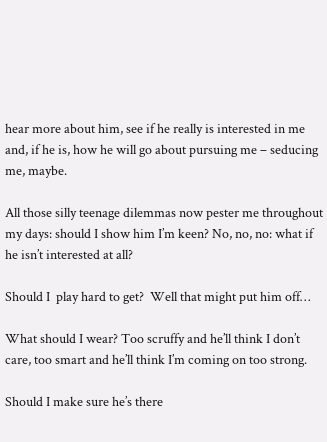hear more about him, see if he really is interested in me and, if he is, how he will go about pursuing me – seducing me, maybe.

All those silly teenage dilemmas now pester me throughout my days: should I show him I’m keen? No, no, no: what if he isn’t interested at all?

Should I  play hard to get?  Well that might put him off…

What should I wear? Too scruffy and he’ll think I don’t care, too smart and he’ll think I’m coming on too strong.

Should I make sure he’s there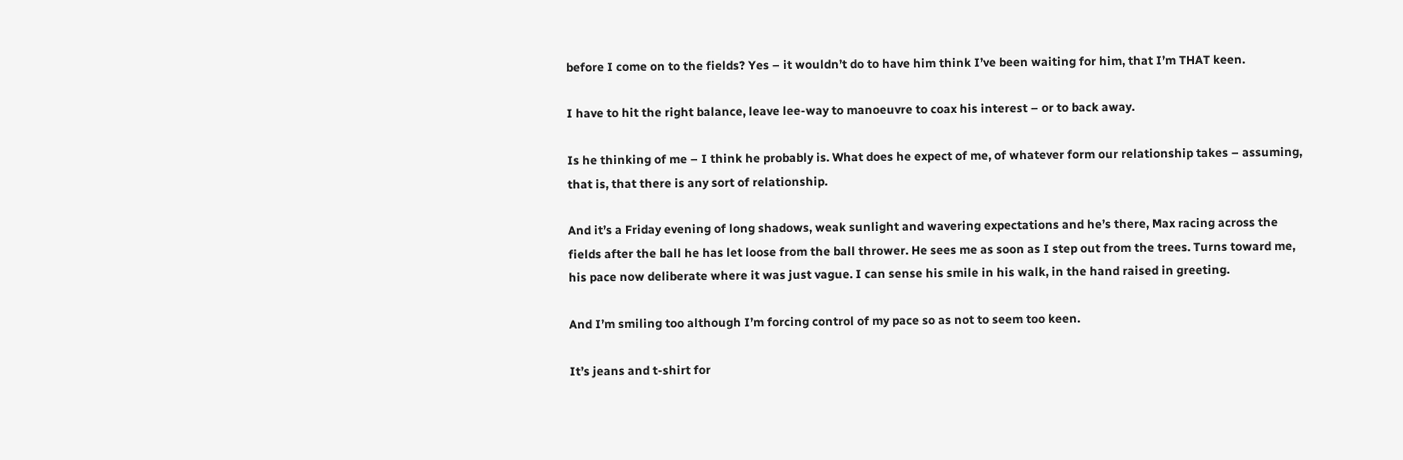before I come on to the fields? Yes – it wouldn’t do to have him think I’ve been waiting for him, that I’m THAT keen.

I have to hit the right balance, leave lee-way to manoeuvre to coax his interest – or to back away.

Is he thinking of me – I think he probably is. What does he expect of me, of whatever form our relationship takes – assuming, that is, that there is any sort of relationship.

And it’s a Friday evening of long shadows, weak sunlight and wavering expectations and he’s there, Max racing across the fields after the ball he has let loose from the ball thrower. He sees me as soon as I step out from the trees. Turns toward me, his pace now deliberate where it was just vague. I can sense his smile in his walk, in the hand raised in greeting.

And I’m smiling too although I’m forcing control of my pace so as not to seem too keen.

It’s jeans and t-shirt for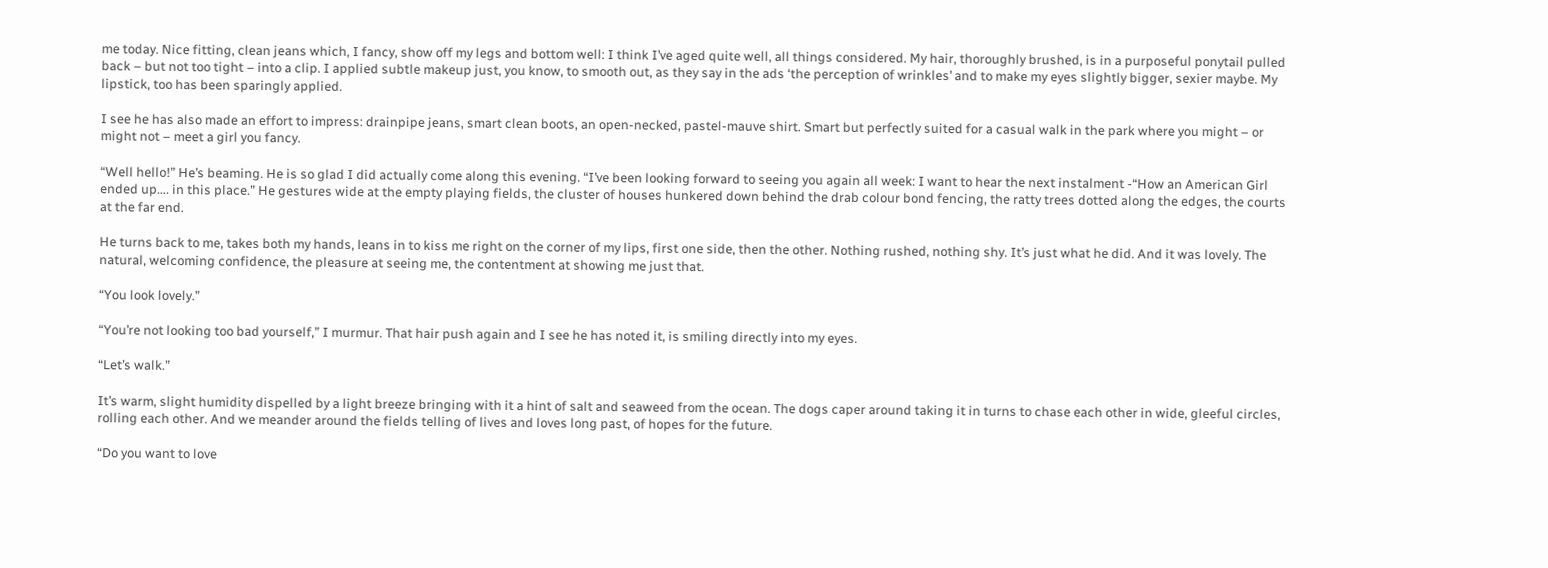me today. Nice fitting, clean jeans which, I fancy, show off my legs and bottom well: I think I’ve aged quite well, all things considered. My hair, thoroughly brushed, is in a purposeful ponytail pulled back – but not too tight – into a clip. I applied subtle makeup just, you know, to smooth out, as they say in the ads ‘the perception of wrinkles’ and to make my eyes slightly bigger, sexier maybe. My lipstick, too has been sparingly applied.

I see he has also made an effort to impress: drainpipe jeans, smart clean boots, an open-necked, pastel-mauve shirt. Smart but perfectly suited for a casual walk in the park where you might – or might not – meet a girl you fancy.

“Well hello!” He’s beaming. He is so glad I did actually come along this evening. “I’ve been looking forward to seeing you again all week: I want to hear the next instalment -“How an American Girl ended up…. in this place.” He gestures wide at the empty playing fields, the cluster of houses hunkered down behind the drab colour bond fencing, the ratty trees dotted along the edges, the courts at the far end.

He turns back to me, takes both my hands, leans in to kiss me right on the corner of my lips, first one side, then the other. Nothing rushed, nothing shy. It’s just what he did. And it was lovely. The natural, welcoming confidence, the pleasure at seeing me, the contentment at showing me just that.

“You look lovely.”

“You’re not looking too bad yourself,” I murmur. That hair push again and I see he has noted it, is smiling directly into my eyes.

“Let’s walk.”

It’s warm, slight humidity dispelled by a light breeze bringing with it a hint of salt and seaweed from the ocean. The dogs caper around taking it in turns to chase each other in wide, gleeful circles, rolling each other. And we meander around the fields telling of lives and loves long past, of hopes for the future.

“Do you want to love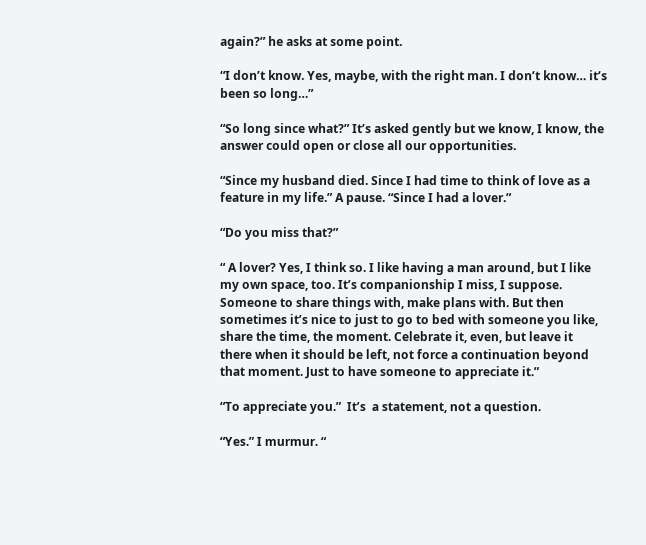again?” he asks at some point.

“I don’t know. Yes, maybe, with the right man. I don’t know… it’s been so long…”

“So long since what?” It’s asked gently but we know, I know, the answer could open or close all our opportunities.

“Since my husband died. Since I had time to think of love as a feature in my life.” A pause. “Since I had a lover.”

“Do you miss that?”

“ A lover? Yes, I think so. I like having a man around, but I like my own space, too. It’s companionship I miss, I suppose. Someone to share things with, make plans with. But then sometimes it’s nice to just to go to bed with someone you like, share the time, the moment. Celebrate it, even, but leave it there when it should be left, not force a continuation beyond that moment. Just to have someone to appreciate it.”

“To appreciate you.”  It’s  a statement, not a question.

“Yes.” I murmur. “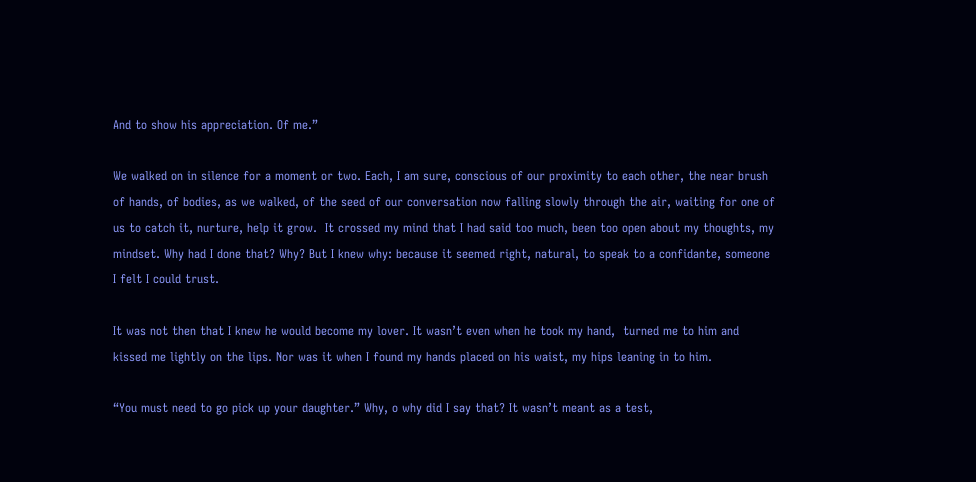And to show his appreciation. Of me.”

We walked on in silence for a moment or two. Each, I am sure, conscious of our proximity to each other, the near brush of hands, of bodies, as we walked, of the seed of our conversation now falling slowly through the air, waiting for one of us to catch it, nurture, help it grow.  It crossed my mind that I had said too much, been too open about my thoughts, my mindset. Why had I done that? Why? But I knew why: because it seemed right, natural, to speak to a confidante, someone I felt I could trust.

It was not then that I knew he would become my lover. It wasn’t even when he took my hand,  turned me to him and kissed me lightly on the lips. Nor was it when I found my hands placed on his waist, my hips leaning in to him.

“You must need to go pick up your daughter.” Why, o why did I say that? It wasn’t meant as a test,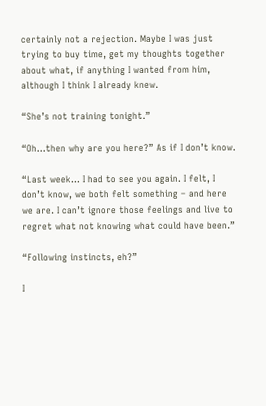certainly not a rejection. Maybe I was just trying to buy time, get my thoughts together about what, if anything I wanted from him, although I think I already knew.

“She’s not training tonight.”

“Oh…then why are you here?” As if I don’t know.

“Last week… I had to see you again. I felt, I don’t know, we both felt something – and here we are. I can’t ignore those feelings and live to regret what not knowing what could have been.”

“Following instincts, eh?”

I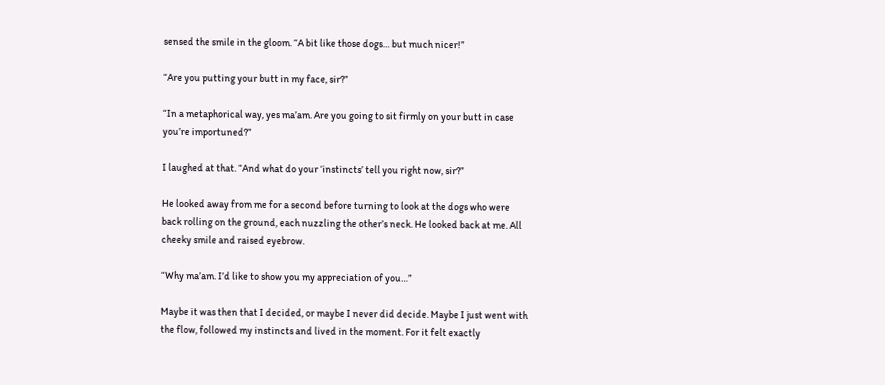sensed the smile in the gloom. “A bit like those dogs… but much nicer!”

“Are you putting your butt in my face, sir?”

“In a metaphorical way, yes ma’am. Are you going to sit firmly on your butt in case you’re importuned?”

I laughed at that. “And what do your ‘instincts’ tell you right now, sir?”

He looked away from me for a second before turning to look at the dogs who were back rolling on the ground, each nuzzling the other’s neck. He looked back at me. All cheeky smile and raised eyebrow.

“Why ma’am. I’d like to show you my appreciation of you…”

Maybe it was then that I decided, or maybe I never did decide. Maybe I just went with the flow, followed my instincts and lived in the moment. For it felt exactly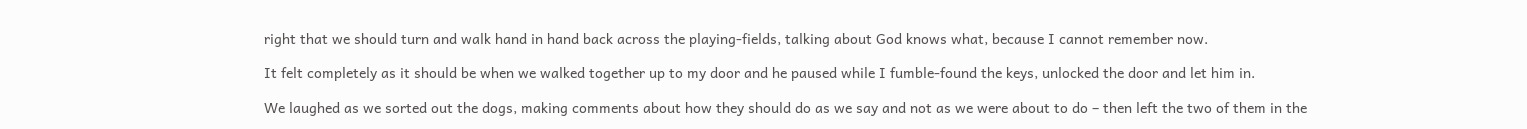right that we should turn and walk hand in hand back across the playing-fields, talking about God knows what, because I cannot remember now.

It felt completely as it should be when we walked together up to my door and he paused while I fumble-found the keys, unlocked the door and let him in.

We laughed as we sorted out the dogs, making comments about how they should do as we say and not as we were about to do – then left the two of them in the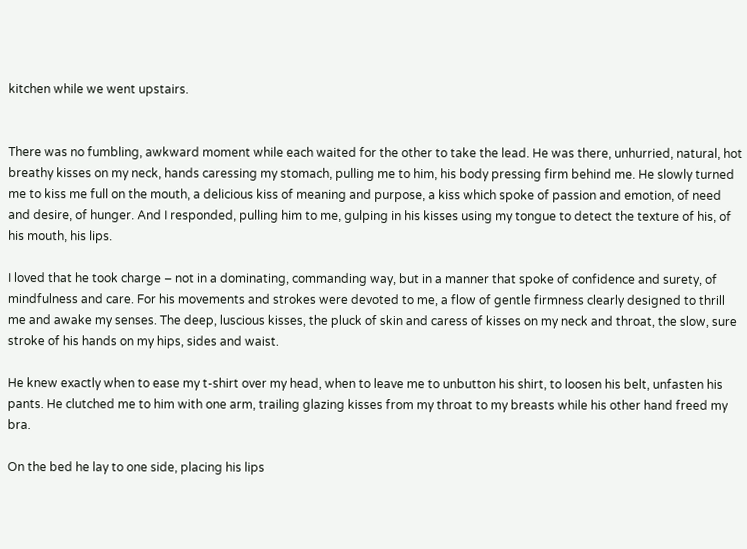kitchen while we went upstairs.


There was no fumbling, awkward moment while each waited for the other to take the lead. He was there, unhurried, natural, hot breathy kisses on my neck, hands caressing my stomach, pulling me to him, his body pressing firm behind me. He slowly turned me to kiss me full on the mouth, a delicious kiss of meaning and purpose, a kiss which spoke of passion and emotion, of need and desire, of hunger. And I responded, pulling him to me, gulping in his kisses using my tongue to detect the texture of his, of his mouth, his lips.

I loved that he took charge – not in a dominating, commanding way, but in a manner that spoke of confidence and surety, of mindfulness and care. For his movements and strokes were devoted to me, a flow of gentle firmness clearly designed to thrill me and awake my senses. The deep, luscious kisses, the pluck of skin and caress of kisses on my neck and throat, the slow, sure stroke of his hands on my hips, sides and waist.

He knew exactly when to ease my t-shirt over my head, when to leave me to unbutton his shirt, to loosen his belt, unfasten his pants. He clutched me to him with one arm, trailing glazing kisses from my throat to my breasts while his other hand freed my bra.

On the bed he lay to one side, placing his lips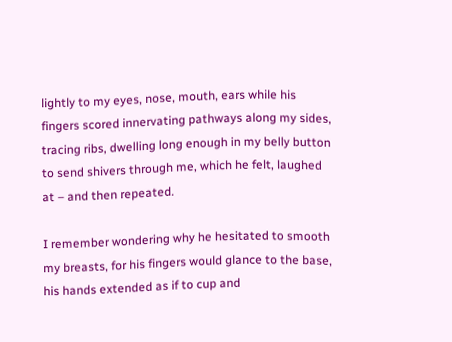lightly to my eyes, nose, mouth, ears while his fingers scored innervating pathways along my sides, tracing ribs, dwelling long enough in my belly button to send shivers through me, which he felt, laughed at – and then repeated.

I remember wondering why he hesitated to smooth my breasts, for his fingers would glance to the base, his hands extended as if to cup and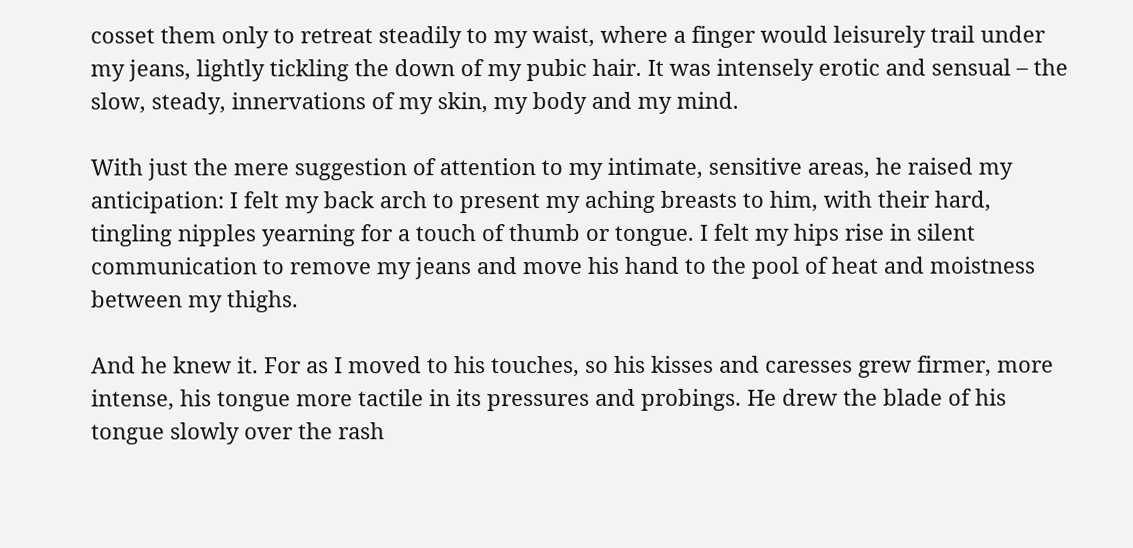cosset them only to retreat steadily to my waist, where a finger would leisurely trail under my jeans, lightly tickling the down of my pubic hair. It was intensely erotic and sensual – the slow, steady, innervations of my skin, my body and my mind.

With just the mere suggestion of attention to my intimate, sensitive areas, he raised my anticipation: I felt my back arch to present my aching breasts to him, with their hard, tingling nipples yearning for a touch of thumb or tongue. I felt my hips rise in silent communication to remove my jeans and move his hand to the pool of heat and moistness between my thighs.

And he knew it. For as I moved to his touches, so his kisses and caresses grew firmer, more intense, his tongue more tactile in its pressures and probings. He drew the blade of his tongue slowly over the rash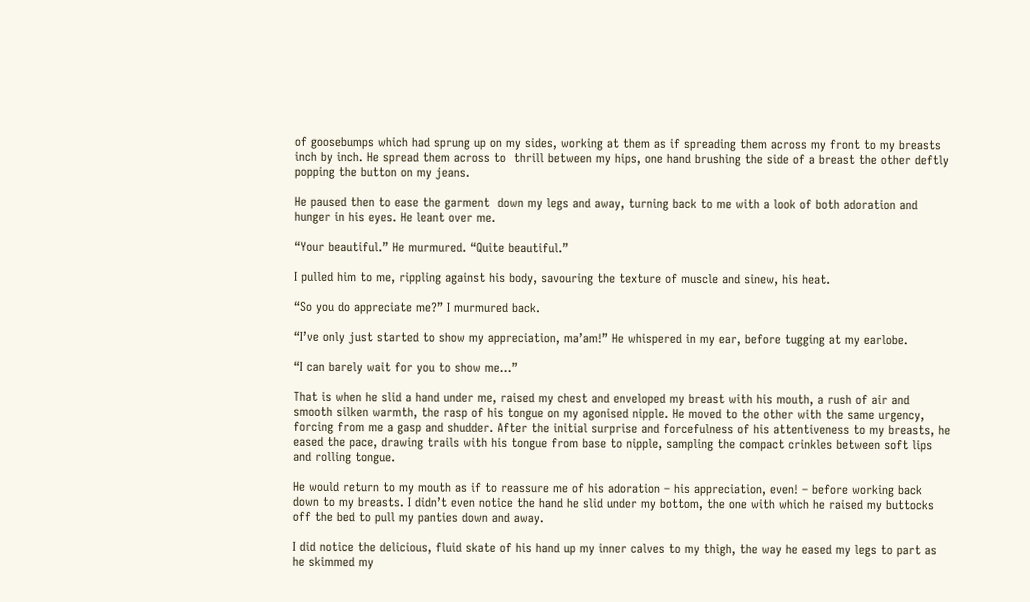of goosebumps which had sprung up on my sides, working at them as if spreading them across my front to my breasts inch by inch. He spread them across to  thrill between my hips, one hand brushing the side of a breast the other deftly popping the button on my jeans.

He paused then to ease the garment  down my legs and away, turning back to me with a look of both adoration and hunger in his eyes. He leant over me.

“Your beautiful.” He murmured. “Quite beautiful.”

I pulled him to me, rippling against his body, savouring the texture of muscle and sinew, his heat.

“So you do appreciate me?” I murmured back.

“I’ve only just started to show my appreciation, ma’am!” He whispered in my ear, before tugging at my earlobe.

“I can barely wait for you to show me…”

That is when he slid a hand under me, raised my chest and enveloped my breast with his mouth, a rush of air and smooth silken warmth, the rasp of his tongue on my agonised nipple. He moved to the other with the same urgency, forcing from me a gasp and shudder. After the initial surprise and forcefulness of his attentiveness to my breasts, he eased the pace, drawing trails with his tongue from base to nipple, sampling the compact crinkles between soft lips and rolling tongue.

He would return to my mouth as if to reassure me of his adoration – his appreciation, even! – before working back down to my breasts. I didn’t even notice the hand he slid under my bottom, the one with which he raised my buttocks off the bed to pull my panties down and away.

I did notice the delicious, fluid skate of his hand up my inner calves to my thigh, the way he eased my legs to part as he skimmed my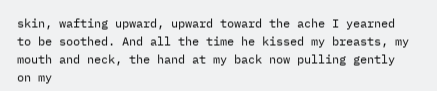skin, wafting upward, upward toward the ache I yearned to be soothed. And all the time he kissed my breasts, my mouth and neck, the hand at my back now pulling gently on my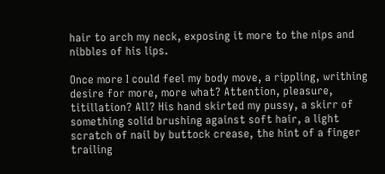hair to arch my neck, exposing it more to the nips and nibbles of his lips.

Once more I could feel my body move, a rippling, writhing desire for more, more what? Attention, pleasure, titillation? All? His hand skirted my pussy, a skirr of something solid brushing against soft hair, a light scratch of nail by buttock crease, the hint of a finger trailing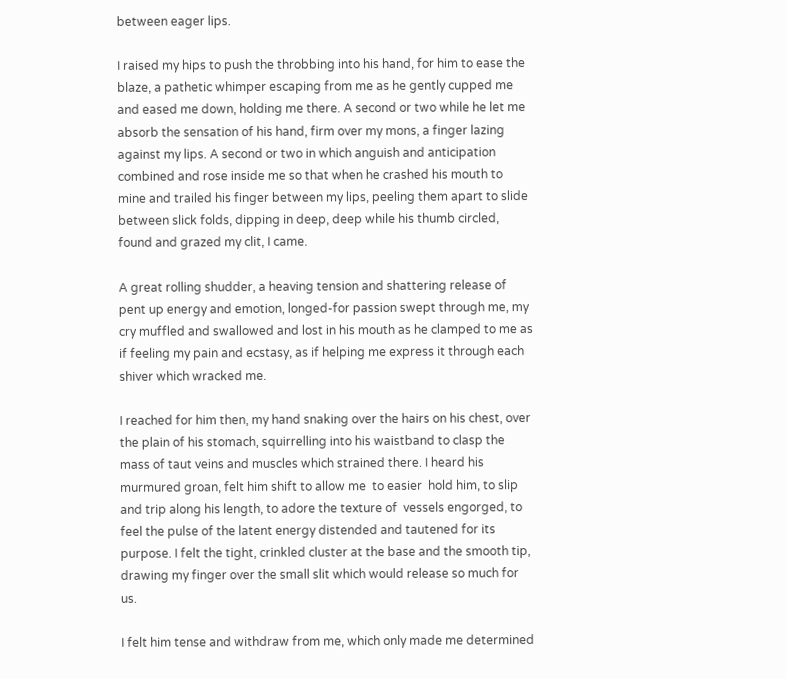between eager lips.

I raised my hips to push the throbbing into his hand, for him to ease the blaze, a pathetic whimper escaping from me as he gently cupped me and eased me down, holding me there. A second or two while he let me absorb the sensation of his hand, firm over my mons, a finger lazing against my lips. A second or two in which anguish and anticipation combined and rose inside me so that when he crashed his mouth to mine and trailed his finger between my lips, peeling them apart to slide between slick folds, dipping in deep, deep while his thumb circled, found and grazed my clit, I came.

A great rolling shudder, a heaving tension and shattering release of pent up energy and emotion, longed-for passion swept through me, my cry muffled and swallowed and lost in his mouth as he clamped to me as if feeling my pain and ecstasy, as if helping me express it through each shiver which wracked me.

I reached for him then, my hand snaking over the hairs on his chest, over the plain of his stomach, squirrelling into his waistband to clasp the mass of taut veins and muscles which strained there. I heard his murmured groan, felt him shift to allow me  to easier  hold him, to slip and trip along his length, to adore the texture of  vessels engorged, to feel the pulse of the latent energy distended and tautened for its purpose. I felt the tight, crinkled cluster at the base and the smooth tip, drawing my finger over the small slit which would release so much for us.

I felt him tense and withdraw from me, which only made me determined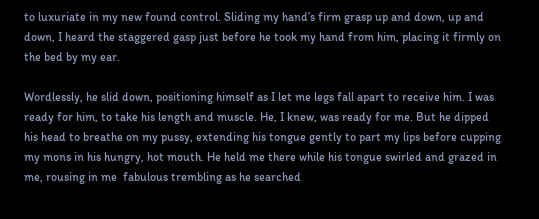to luxuriate in my new found control. Sliding my hand’s firm grasp up and down, up and down, I heard the staggered gasp just before he took my hand from him, placing it firmly on the bed by my ear.

Wordlessly, he slid down, positioning himself as I let me legs fall apart to receive him. I was ready for him, to take his length and muscle. He, I knew, was ready for me. But he dipped his head to breathe on my pussy, extending his tongue gently to part my lips before cupping my mons in his hungry, hot mouth. He held me there while his tongue swirled and grazed in me, rousing in me  fabulous trembling as he searched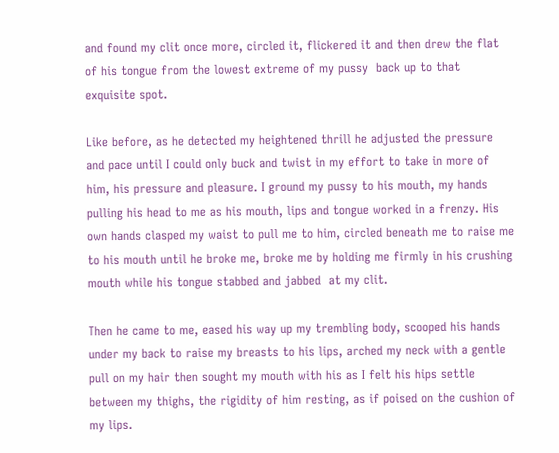and found my clit once more, circled it, flickered it and then drew the flat of his tongue from the lowest extreme of my pussy  back up to that exquisite spot.

Like before, as he detected my heightened thrill he adjusted the pressure and pace until I could only buck and twist in my effort to take in more of him, his pressure and pleasure. I ground my pussy to his mouth, my hands pulling his head to me as his mouth, lips and tongue worked in a frenzy. His own hands clasped my waist to pull me to him, circled beneath me to raise me to his mouth until he broke me, broke me by holding me firmly in his crushing mouth while his tongue stabbed and jabbed  at my clit.

Then he came to me, eased his way up my trembling body, scooped his hands under my back to raise my breasts to his lips, arched my neck with a gentle pull on my hair then sought my mouth with his as I felt his hips settle between my thighs, the rigidity of him resting, as if poised on the cushion of my lips.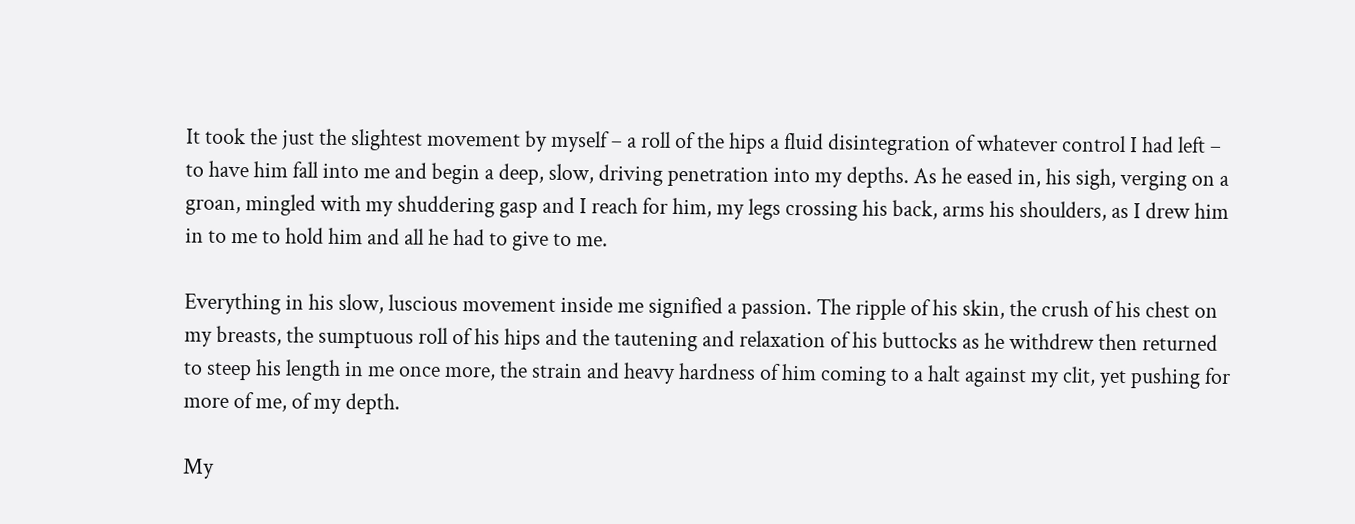It took the just the slightest movement by myself – a roll of the hips a fluid disintegration of whatever control I had left – to have him fall into me and begin a deep, slow, driving penetration into my depths. As he eased in, his sigh, verging on a groan, mingled with my shuddering gasp and I reach for him, my legs crossing his back, arms his shoulders, as I drew him in to me to hold him and all he had to give to me.

Everything in his slow, luscious movement inside me signified a passion. The ripple of his skin, the crush of his chest on my breasts, the sumptuous roll of his hips and the tautening and relaxation of his buttocks as he withdrew then returned to steep his length in me once more, the strain and heavy hardness of him coming to a halt against my clit, yet pushing for more of me, of my depth.

My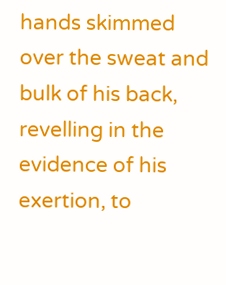hands skimmed over the sweat and bulk of his back, revelling in the evidence of his exertion, to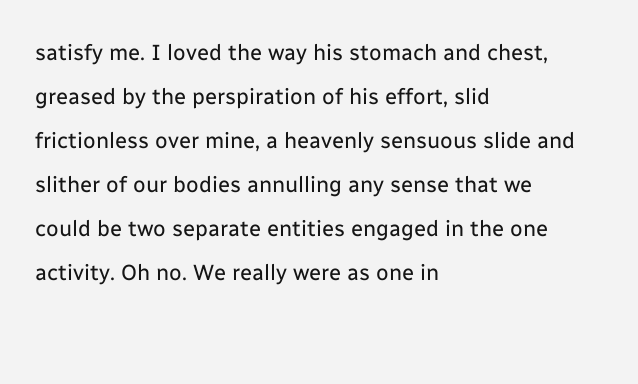satisfy me. I loved the way his stomach and chest,  greased by the perspiration of his effort, slid frictionless over mine, a heavenly sensuous slide and slither of our bodies annulling any sense that we could be two separate entities engaged in the one activity. Oh no. We really were as one in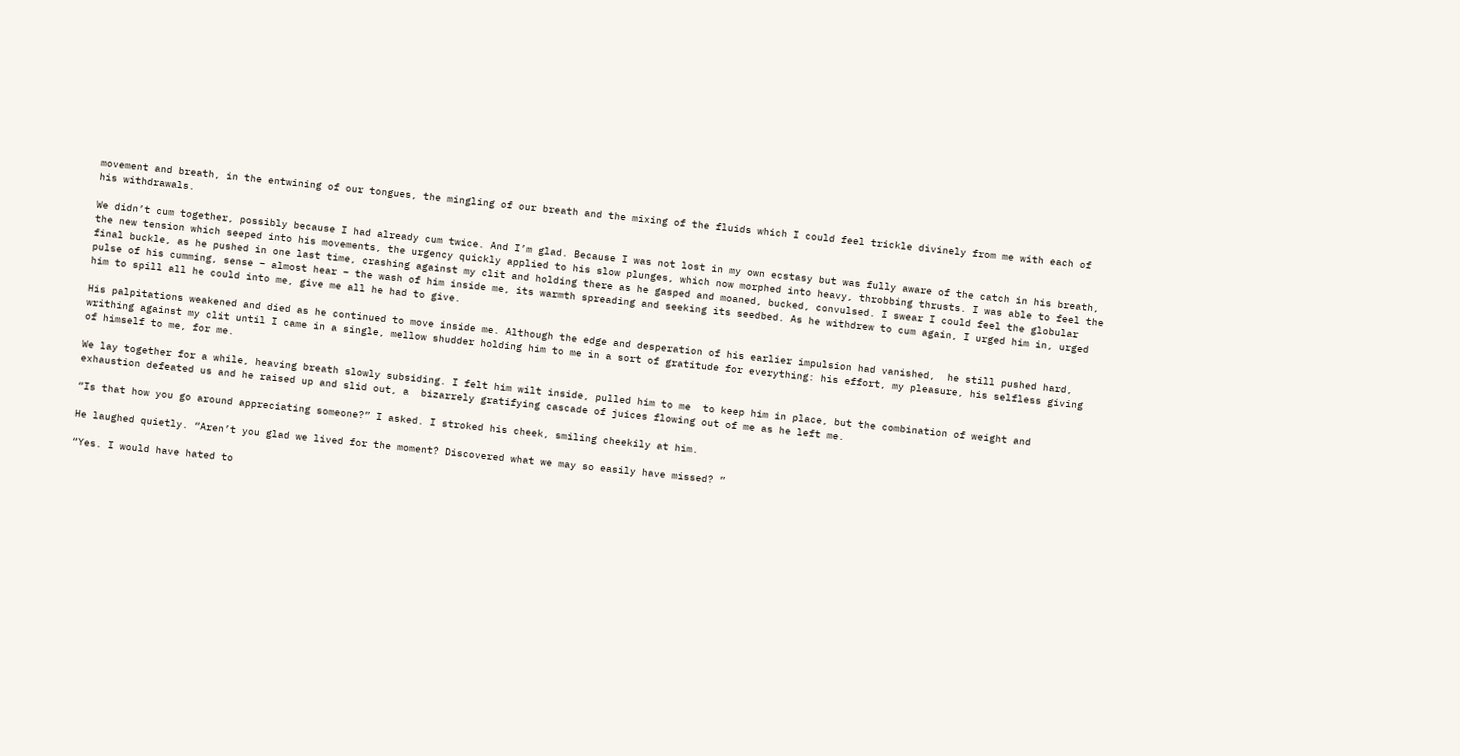movement and breath, in the entwining of our tongues, the mingling of our breath and the mixing of the fluids which I could feel trickle divinely from me with each of his withdrawals.

We didn’t cum together, possibly because I had already cum twice. And I’m glad. Because I was not lost in my own ecstasy but was fully aware of the catch in his breath, the new tension which seeped into his movements, the urgency quickly applied to his slow plunges, which now morphed into heavy, throbbing thrusts. I was able to feel the final buckle, as he pushed in one last time, crashing against my clit and holding there as he gasped and moaned, bucked, convulsed. I swear I could feel the globular pulse of his cumming, sense – almost hear – the wash of him inside me, its warmth spreading and seeking its seedbed. As he withdrew to cum again, I urged him in, urged him to spill all he could into me, give me all he had to give.

His palpitations weakened and died as he continued to move inside me. Although the edge and desperation of his earlier impulsion had vanished,  he still pushed hard, writhing against my clit until I came in a single, mellow shudder holding him to me in a sort of gratitude for everything: his effort, my pleasure, his selfless giving of himself to me, for me.

We lay together for a while, heaving breath slowly subsiding. I felt him wilt inside, pulled him to me  to keep him in place, but the combination of weight and exhaustion defeated us and he raised up and slid out, a  bizarrely gratifying cascade of juices flowing out of me as he left me.

“Is that how you go around appreciating someone?” I asked. I stroked his cheek, smiling cheekily at him.

He laughed quietly. “Aren’t you glad we lived for the moment? Discovered what we may so easily have missed? ”

“Yes. I would have hated to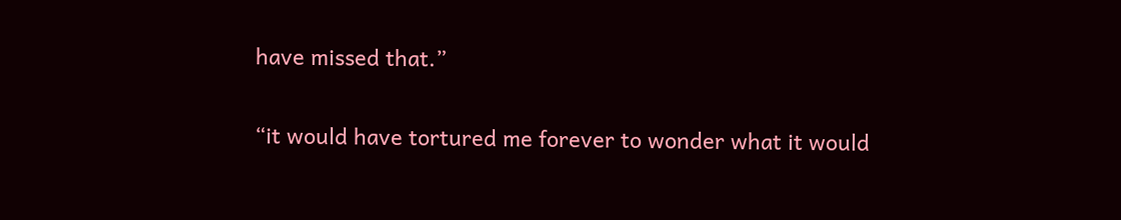have missed that.”

“it would have tortured me forever to wonder what it would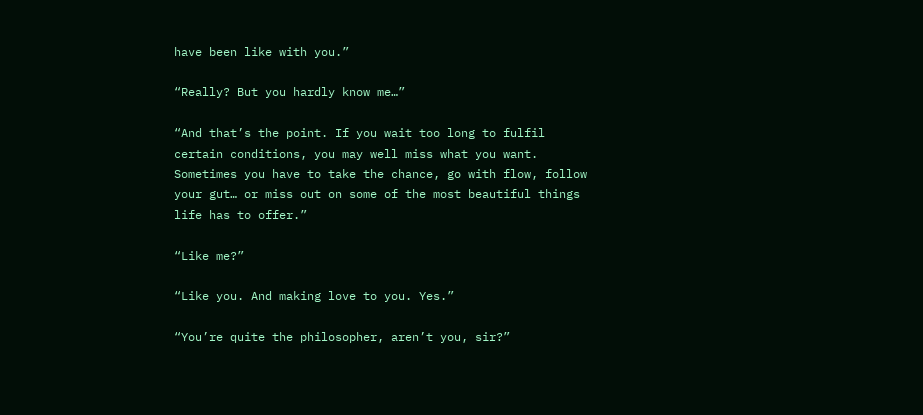have been like with you.”

“Really? But you hardly know me…”

“And that’s the point. If you wait too long to fulfil certain conditions, you may well miss what you want. Sometimes you have to take the chance, go with flow, follow your gut… or miss out on some of the most beautiful things life has to offer.”

“Like me?”

“Like you. And making love to you. Yes.”

“You’re quite the philosopher, aren’t you, sir?”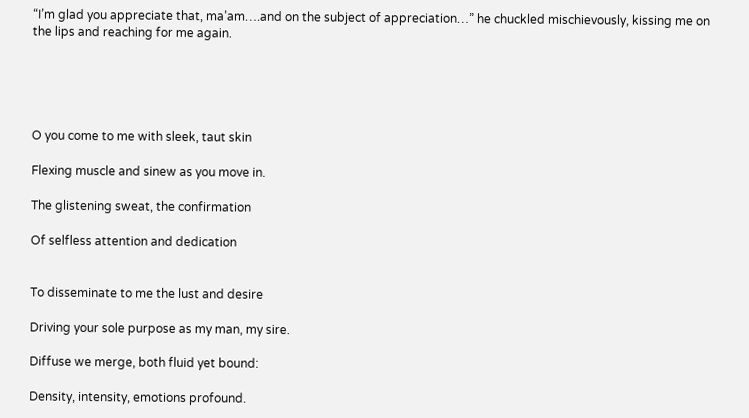“I’m glad you appreciate that, ma’am….and on the subject of appreciation…” he chuckled mischievously, kissing me on the lips and reaching for me again.





O you come to me with sleek, taut skin

Flexing muscle and sinew as you move in.

The glistening sweat, the confirmation

Of selfless attention and dedication


To disseminate to me the lust and desire

Driving your sole purpose as my man, my sire.

Diffuse we merge, both fluid yet bound:

Density, intensity, emotions profound.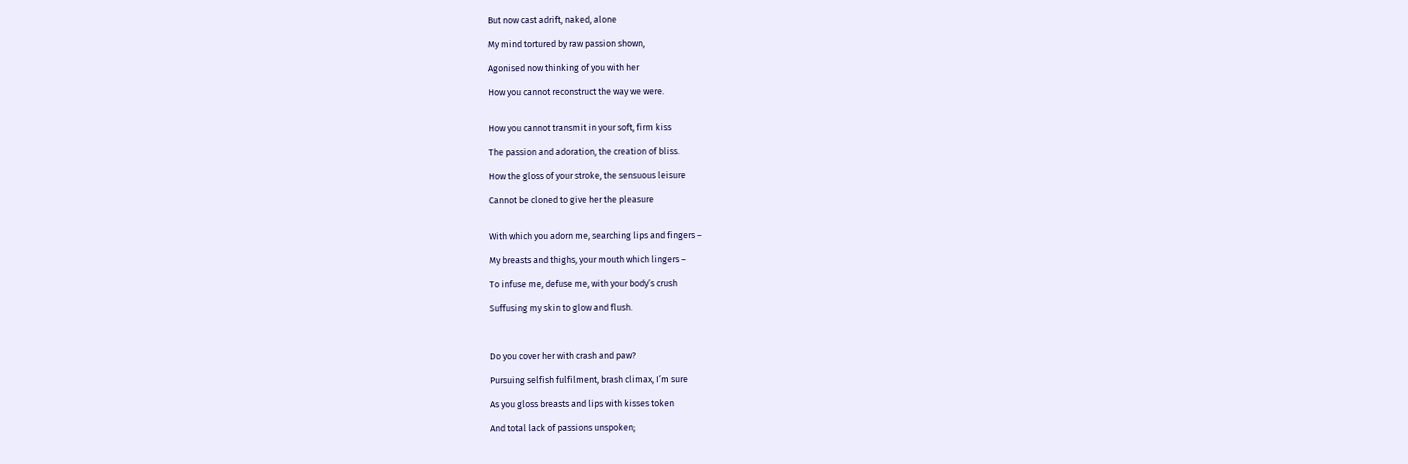But now cast adrift, naked, alone

My mind tortured by raw passion shown,

Agonised now thinking of you with her

How you cannot reconstruct the way we were.


How you cannot transmit in your soft, firm kiss

The passion and adoration, the creation of bliss.

How the gloss of your stroke, the sensuous leisure

Cannot be cloned to give her the pleasure


With which you adorn me, searching lips and fingers –

My breasts and thighs, your mouth which lingers –

To infuse me, defuse me, with your body’s crush

Suffusing my skin to glow and flush.



Do you cover her with crash and paw?

Pursuing selfish fulfilment, brash climax, I’m sure

As you gloss breasts and lips with kisses token

And total lack of passions unspoken;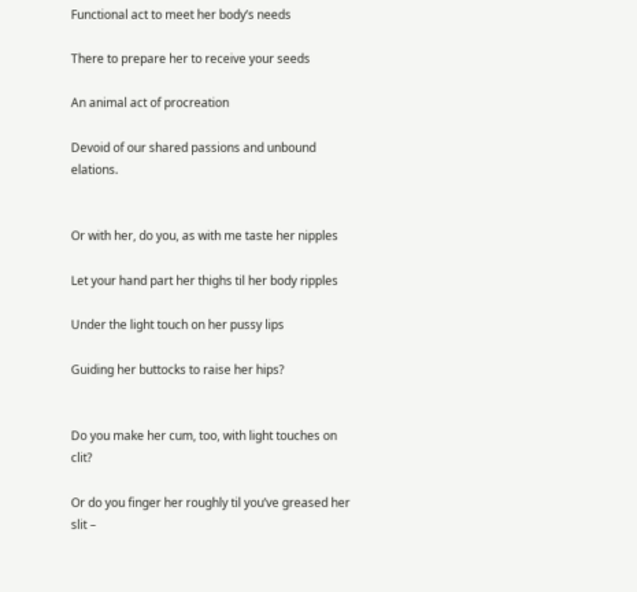Functional act to meet her body’s needs

There to prepare her to receive your seeds

An animal act of procreation

Devoid of our shared passions and unbound elations.


Or with her, do you, as with me taste her nipples

Let your hand part her thighs til her body ripples

Under the light touch on her pussy lips

Guiding her buttocks to raise her hips?


Do you make her cum, too, with light touches on clit?

Or do you finger her roughly til you’ve greased her slit –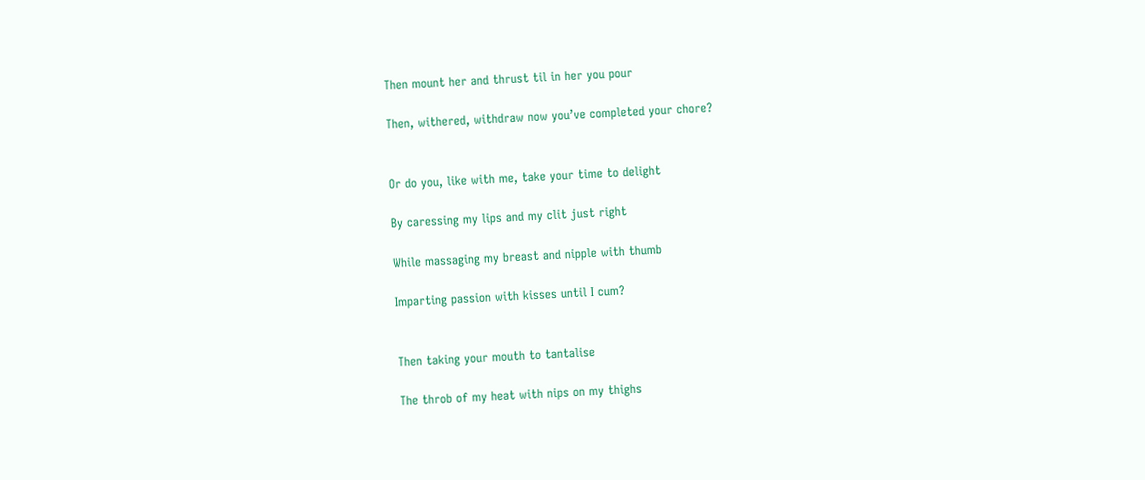Then mount her and thrust til in her you pour

Then, withered, withdraw now you’ve completed your chore?


Or do you, like with me, take your time to delight

By caressing my lips and my clit just right

While massaging my breast and nipple with thumb

Imparting passion with kisses until I cum?


Then taking your mouth to tantalise

The throb of my heat with nips on my thighs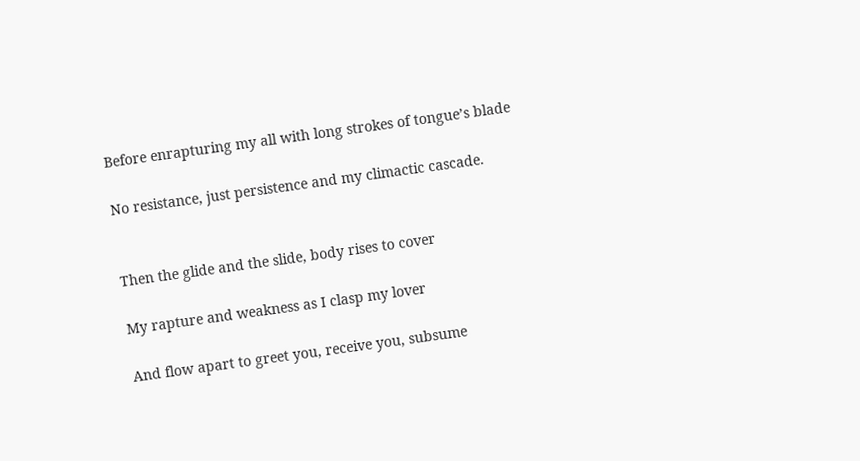Before enrapturing my all with long strokes of tongue’s blade

No resistance, just persistence and my climactic cascade.


Then the glide and the slide, body rises to cover

My rapture and weakness as I clasp my lover

And flow apart to greet you, receive you, subsume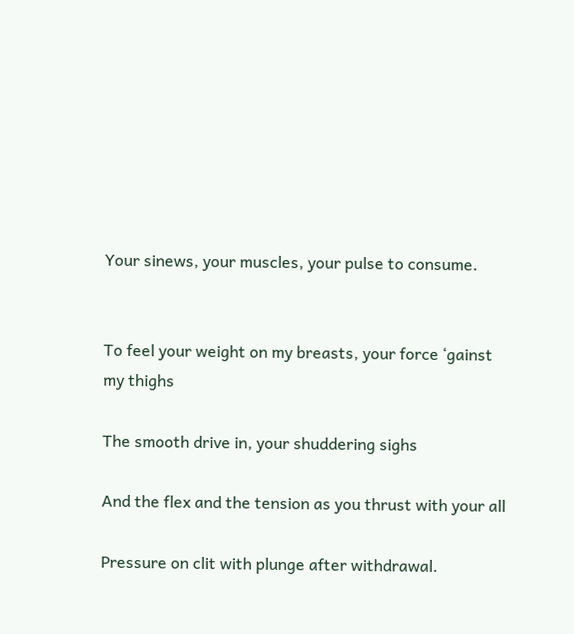Your sinews, your muscles, your pulse to consume.


To feel your weight on my breasts, your force ‘gainst my thighs

The smooth drive in, your shuddering sighs

And the flex and the tension as you thrust with your all

Pressure on clit with plunge after withdrawal.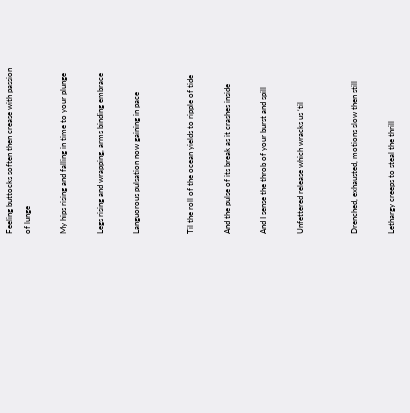Feeling buttocks soften then crease with passion of lunge

My hips rising and falling in time to your plunge

Legs rising and wrapping, arms binding embrace

Languorous pulsation now gaining in pace


Til the roll of the ocean yields to ripple of tide

And the pulse of its break as it crashes inside

And I sense the throb of your burst and spill

Unfettered release which wracks us ‘til


Drenched, exhausted, motions slow then still

Lethargy creeps to steal the thrill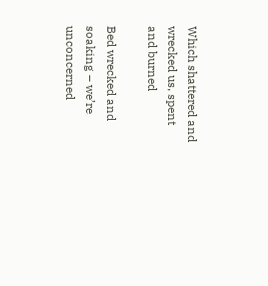Which shattered and wrecked us, spent and burned

Bed wrecked and soaking – we’re unconcerned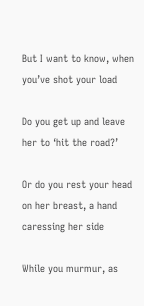But I want to know, when you’ve shot your load

Do you get up and leave her to ‘hit the road?’

Or do you rest your head on her breast, a hand caressing her side

While you murmur, as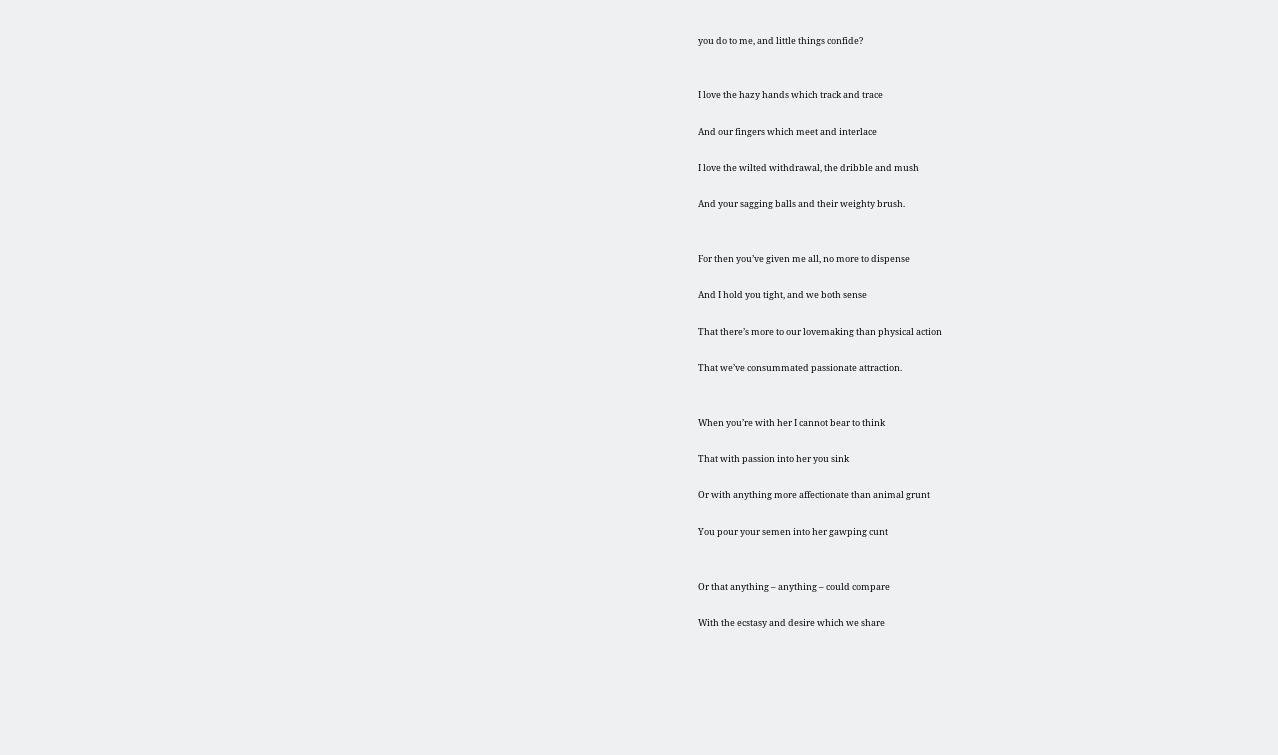you do to me, and little things confide?


I love the hazy hands which track and trace

And our fingers which meet and interlace

I love the wilted withdrawal, the dribble and mush

And your sagging balls and their weighty brush.


For then you’ve given me all, no more to dispense

And I hold you tight, and we both sense

That there’s more to our lovemaking than physical action

That we’ve consummated passionate attraction.


When you’re with her I cannot bear to think

That with passion into her you sink

Or with anything more affectionate than animal grunt

You pour your semen into her gawping cunt


Or that anything – anything – could compare

With the ecstasy and desire which we share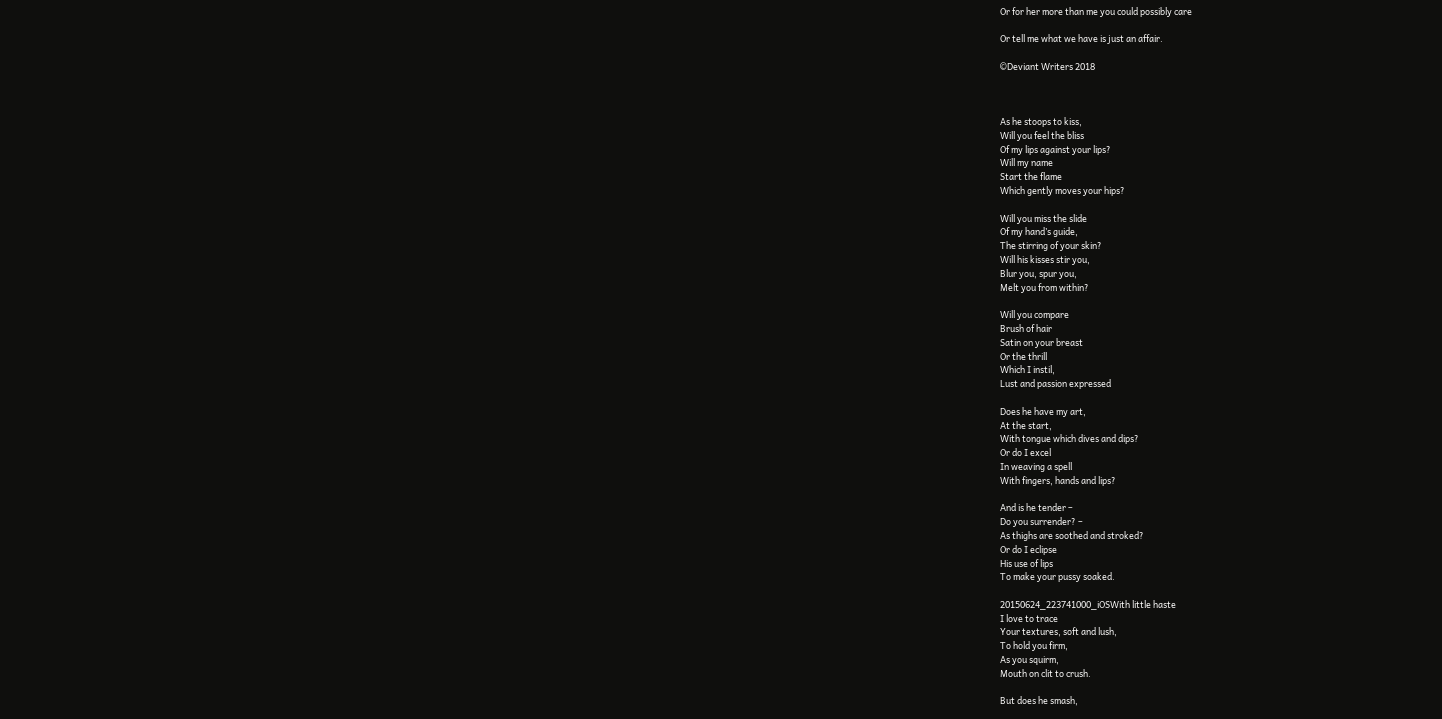Or for her more than me you could possibly care

Or tell me what we have is just an affair.

©Deviant Writers 2018



As he stoops to kiss,
Will you feel the bliss
Of my lips against your lips?
Will my name
Start the flame
Which gently moves your hips?

Will you miss the slide
Of my hand’s guide,
The stirring of your skin?
Will his kisses stir you,
Blur you, spur you,
Melt you from within?

Will you compare
Brush of hair
Satin on your breast
Or the thrill
Which I instil,
Lust and passion expressed

Does he have my art,
At the start,
With tongue which dives and dips?
Or do I excel
In weaving a spell
With fingers, hands and lips?

And is he tender –
Do you surrender? –
As thighs are soothed and stroked?
Or do I eclipse
His use of lips
To make your pussy soaked.

20150624_223741000_iOSWith little haste
I love to trace
Your textures, soft and lush,
To hold you firm,
As you squirm,
Mouth on clit to crush.

But does he smash,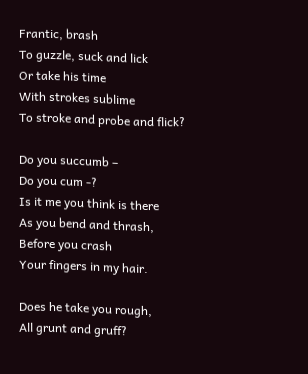Frantic, brash
To guzzle, suck and lick
Or take his time
With strokes sublime
To stroke and probe and flick?

Do you succumb –
Do you cum -?
Is it me you think is there
As you bend and thrash,
Before you crash
Your fingers in my hair.

Does he take you rough,
All grunt and gruff?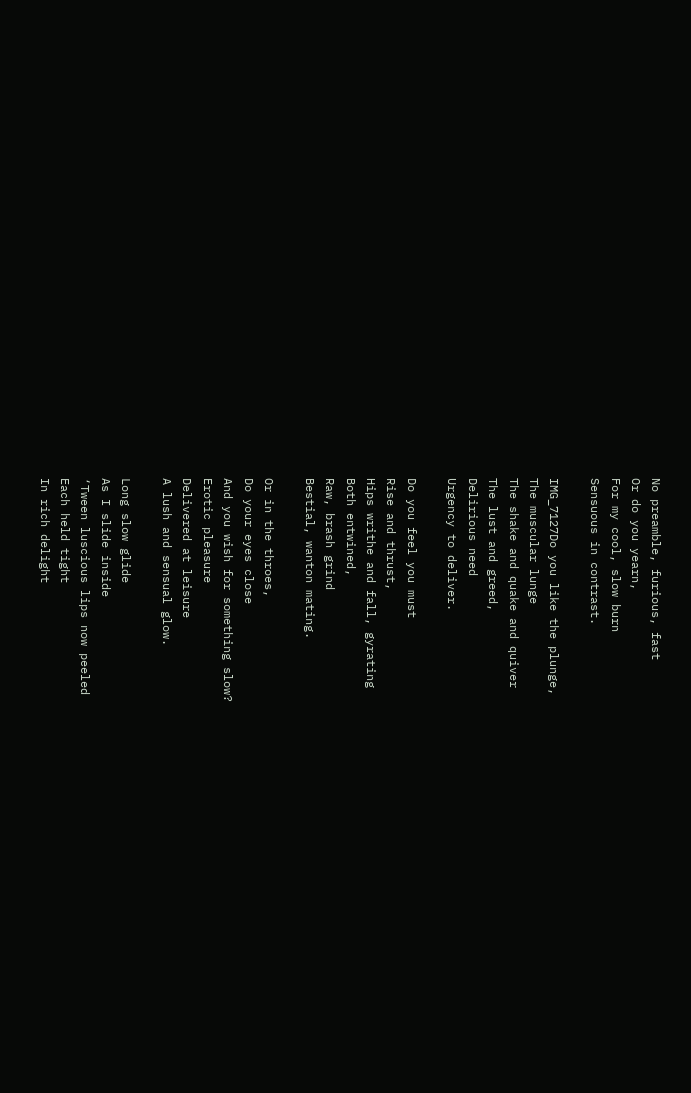No preamble, furious, fast
Or do you yearn,
For my cool, slow burn
Sensuous in contrast.

IMG_7127Do you like the plunge,
The muscular lunge
The shake and quake and quiver
The lust and greed,
Delirious need
Urgency to deliver.

Do you feel you must
Rise and thrust,
Hips writhe and fall, gyrating
Both entwined,
Raw, brash grind
Bestial, wanton mating.

Or in the throes,
Do your eyes close
And you wish for something slow?
Erotic pleasure
Delivered at leisure
A lush and sensual glow.

Long slow glide
As I slide inside
‘Tween luscious lips now peeled
Each held tight
In rich delight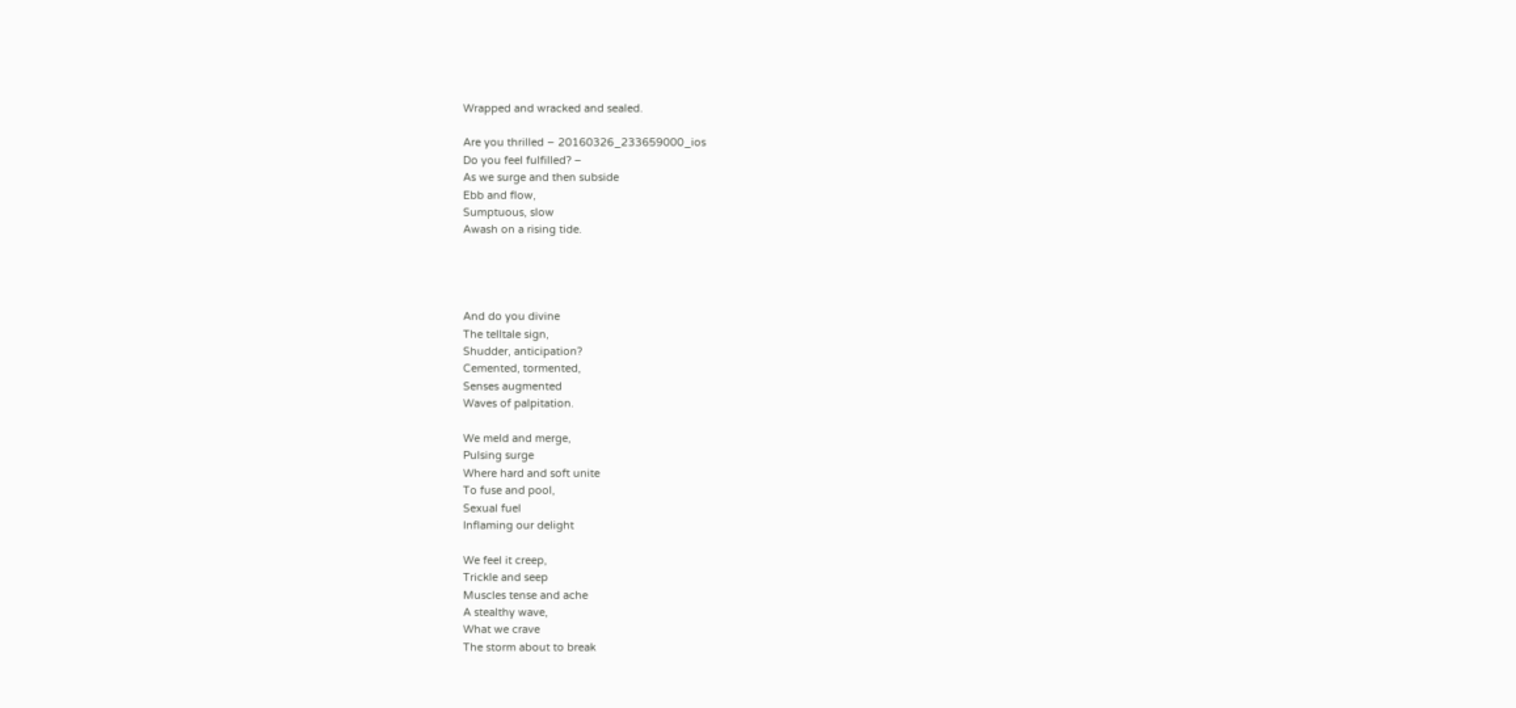Wrapped and wracked and sealed.

Are you thrilled – 20160326_233659000_ios
Do you feel fulfilled? –
As we surge and then subside
Ebb and flow,
Sumptuous, slow
Awash on a rising tide.




And do you divine
The telltale sign,
Shudder, anticipation?
Cemented, tormented,
Senses augmented
Waves of palpitation.

We meld and merge,
Pulsing surge
Where hard and soft unite
To fuse and pool,
Sexual fuel
Inflaming our delight

We feel it creep,
Trickle and seep
Muscles tense and ache
A stealthy wave,
What we crave
The storm about to break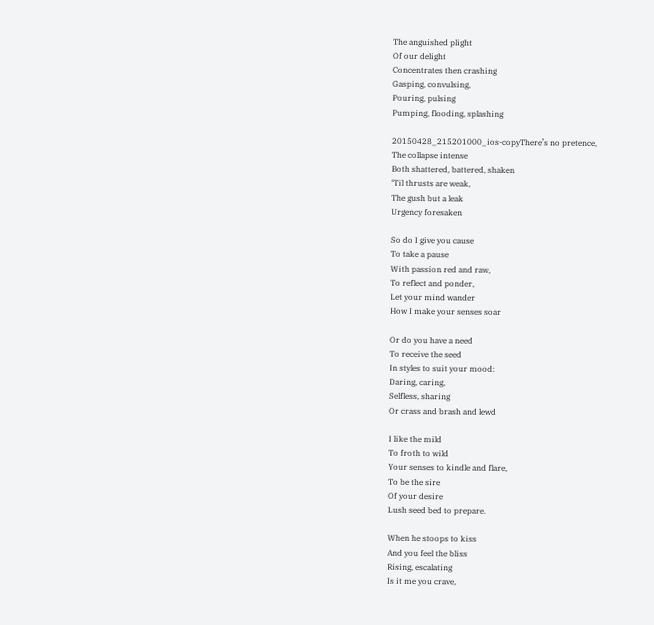The anguished plight
Of our delight
Concentrates then crashing
Gasping, convulsing,
Pouring, pulsing
Pumping, flooding, splashing

20150428_215201000_ios-copyThere’s no pretence,
The collapse intense
Both shattered, battered, shaken
‘Til thrusts are weak,
The gush but a leak
Urgency foresaken

So do I give you cause
To take a pause
With passion red and raw,
To reflect and ponder,
Let your mind wander
How I make your senses soar

Or do you have a need
To receive the seed
In styles to suit your mood:
Daring, caring,
Selfless, sharing
Or crass and brash and lewd

I like the mild
To froth to wild
Your senses to kindle and flare,
To be the sire
Of your desire
Lush seed bed to prepare.

When he stoops to kiss
And you feel the bliss
Rising, escalating
Is it me you crave,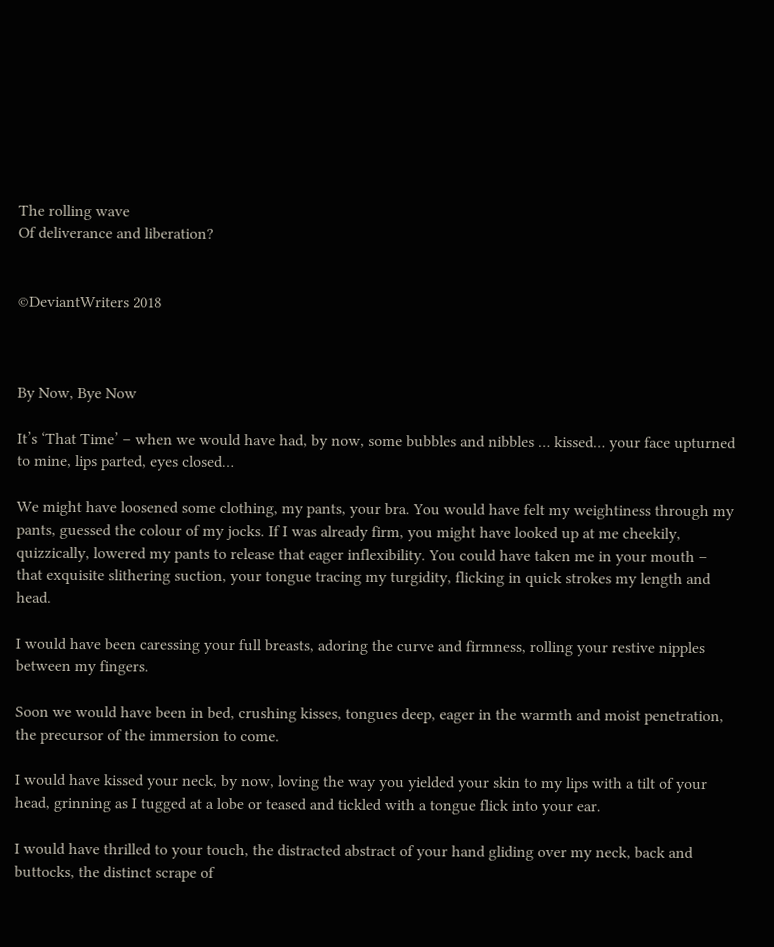The rolling wave
Of deliverance and liberation?


©DeviantWriters 2018



By Now, Bye Now

It’s ‘That Time’ – when we would have had, by now, some bubbles and nibbles … kissed… your face upturned to mine, lips parted, eyes closed…

We might have loosened some clothing, my pants, your bra. You would have felt my weightiness through my pants, guessed the colour of my jocks. If I was already firm, you might have looked up at me cheekily, quizzically, lowered my pants to release that eager inflexibility. You could have taken me in your mouth – that exquisite slithering suction, your tongue tracing my turgidity, flicking in quick strokes my length and head.

I would have been caressing your full breasts, adoring the curve and firmness, rolling your restive nipples between my fingers.

Soon we would have been in bed, crushing kisses, tongues deep, eager in the warmth and moist penetration, the precursor of the immersion to come.

I would have kissed your neck, by now, loving the way you yielded your skin to my lips with a tilt of your head, grinning as I tugged at a lobe or teased and tickled with a tongue flick into your ear.

I would have thrilled to your touch, the distracted abstract of your hand gliding over my neck, back and buttocks, the distinct scrape of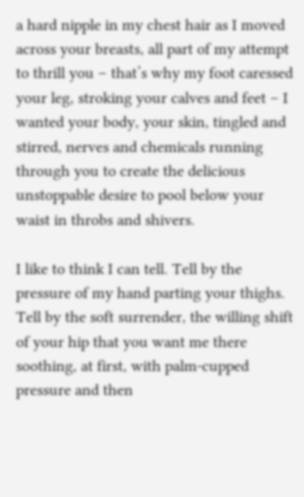a hard nipple in my chest hair as I moved across your breasts, all part of my attempt to thrill you – that’s why my foot caressed your leg, stroking your calves and feet – I wanted your body, your skin, tingled and stirred, nerves and chemicals running through you to create the delicious unstoppable desire to pool below your waist in throbs and shivers.

I like to think I can tell. Tell by the pressure of my hand parting your thighs. Tell by the soft surrender, the willing shift of your hip that you want me there soothing, at first, with palm-cupped pressure and then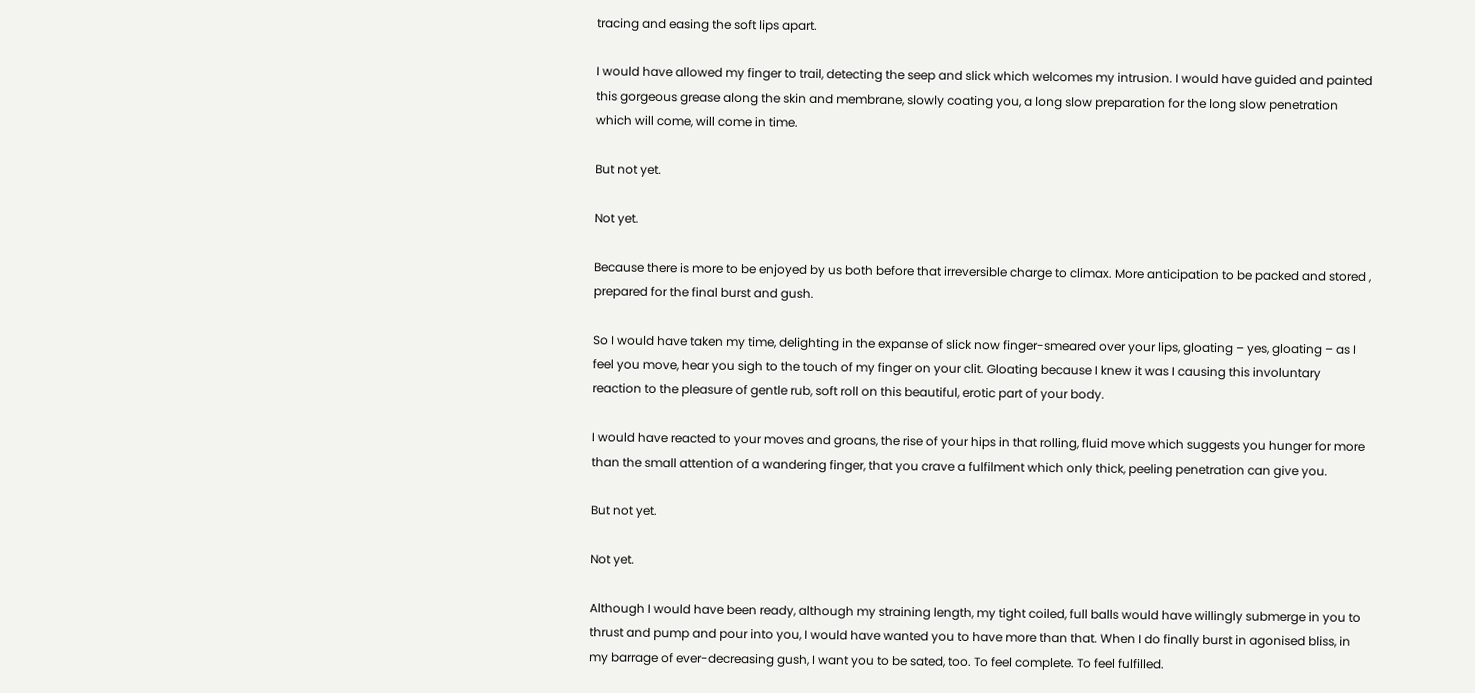tracing and easing the soft lips apart.

I would have allowed my finger to trail, detecting the seep and slick which welcomes my intrusion. I would have guided and painted this gorgeous grease along the skin and membrane, slowly coating you, a long slow preparation for the long slow penetration which will come, will come in time.

But not yet.

Not yet.

Because there is more to be enjoyed by us both before that irreversible charge to climax. More anticipation to be packed and stored , prepared for the final burst and gush.

So I would have taken my time, delighting in the expanse of slick now finger-smeared over your lips, gloating – yes, gloating – as I feel you move, hear you sigh to the touch of my finger on your clit. Gloating because I knew it was I causing this involuntary reaction to the pleasure of gentle rub, soft roll on this beautiful, erotic part of your body.

I would have reacted to your moves and groans, the rise of your hips in that rolling, fluid move which suggests you hunger for more than the small attention of a wandering finger, that you crave a fulfilment which only thick, peeling penetration can give you.

But not yet.

Not yet.

Although I would have been ready, although my straining length, my tight coiled, full balls would have willingly submerge in you to thrust and pump and pour into you, I would have wanted you to have more than that. When I do finally burst in agonised bliss, in my barrage of ever-decreasing gush, I want you to be sated, too. To feel complete. To feel fulfilled.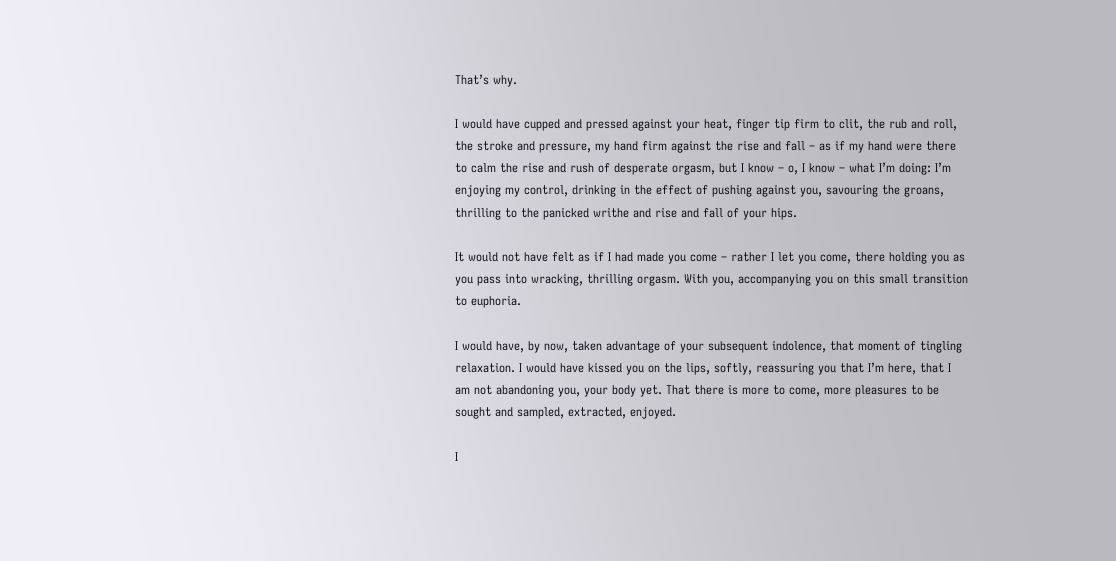That’s why.

I would have cupped and pressed against your heat, finger tip firm to clit, the rub and roll, the stroke and pressure, my hand firm against the rise and fall – as if my hand were there to calm the rise and rush of desperate orgasm, but I know – o, I know – what I’m doing: I’m enjoying my control, drinking in the effect of pushing against you, savouring the groans, thrilling to the panicked writhe and rise and fall of your hips.

It would not have felt as if I had made you come – rather I let you come, there holding you as you pass into wracking, thrilling orgasm. With you, accompanying you on this small transition to euphoria.

I would have, by now, taken advantage of your subsequent indolence, that moment of tingling relaxation. I would have kissed you on the lips, softly, reassuring you that I’m here, that I am not abandoning you, your body yet. That there is more to come, more pleasures to be sought and sampled, extracted, enjoyed.

I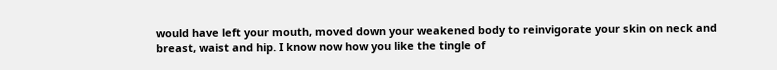would have left your mouth, moved down your weakened body to reinvigorate your skin on neck and breast, waist and hip. I know now how you like the tingle of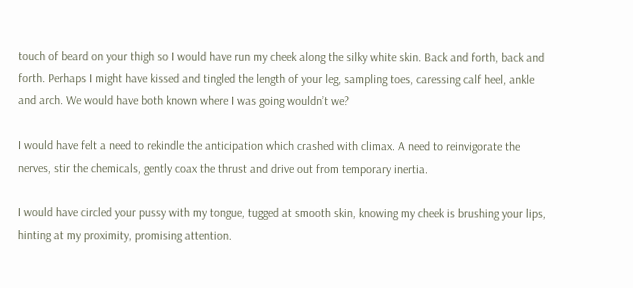touch of beard on your thigh so I would have run my cheek along the silky white skin. Back and forth, back and forth. Perhaps I might have kissed and tingled the length of your leg, sampling toes, caressing calf heel, ankle and arch. We would have both known where I was going wouldn’t we?

I would have felt a need to rekindle the anticipation which crashed with climax. A need to reinvigorate the nerves, stir the chemicals, gently coax the thrust and drive out from temporary inertia.

I would have circled your pussy with my tongue, tugged at smooth skin, knowing my cheek is brushing your lips, hinting at my proximity, promising attention.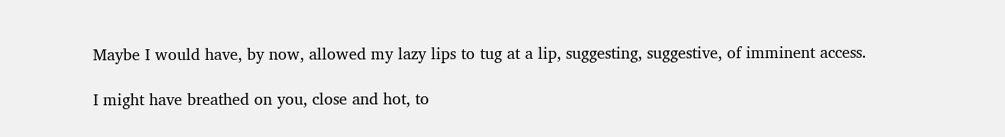Maybe I would have, by now, allowed my lazy lips to tug at a lip, suggesting, suggestive, of imminent access.

I might have breathed on you, close and hot, to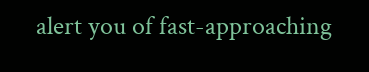alert you of fast-approaching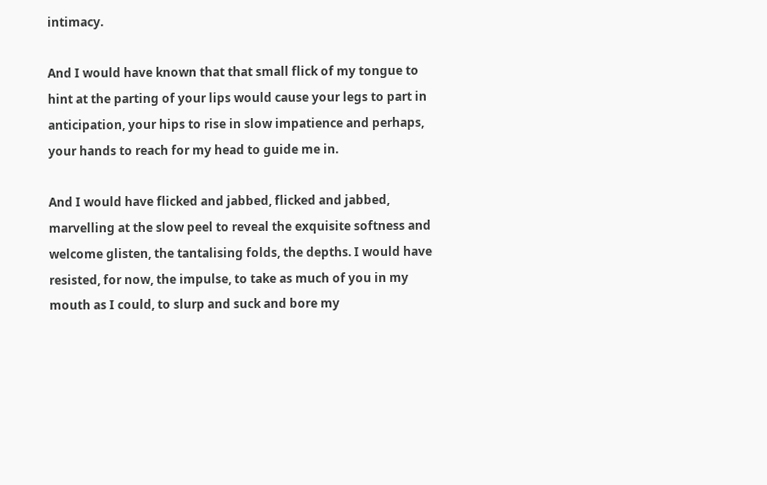intimacy.

And I would have known that that small flick of my tongue to hint at the parting of your lips would cause your legs to part in anticipation, your hips to rise in slow impatience and perhaps, your hands to reach for my head to guide me in.

And I would have flicked and jabbed, flicked and jabbed, marvelling at the slow peel to reveal the exquisite softness and welcome glisten, the tantalising folds, the depths. I would have resisted, for now, the impulse, to take as much of you in my mouth as I could, to slurp and suck and bore my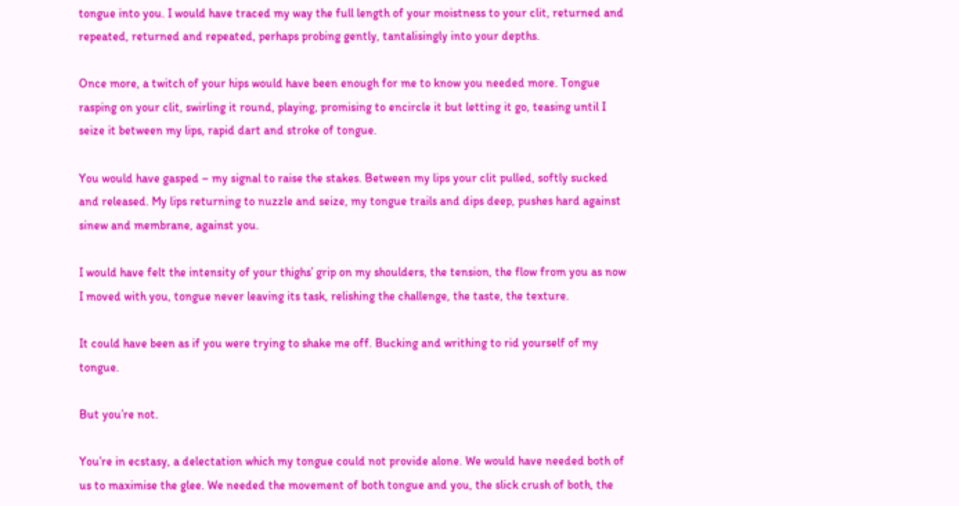tongue into you. I would have traced my way the full length of your moistness to your clit, returned and repeated, returned and repeated, perhaps probing gently, tantalisingly into your depths.

Once more, a twitch of your hips would have been enough for me to know you needed more. Tongue rasping on your clit, swirling it round, playing, promising to encircle it but letting it go, teasing until I seize it between my lips, rapid dart and stroke of tongue.

You would have gasped – my signal to raise the stakes. Between my lips your clit pulled, softly sucked and released. My lips returning to nuzzle and seize, my tongue trails and dips deep, pushes hard against sinew and membrane, against you.

I would have felt the intensity of your thighs’ grip on my shoulders, the tension, the flow from you as now I moved with you, tongue never leaving its task, relishing the challenge, the taste, the texture.

It could have been as if you were trying to shake me off. Bucking and writhing to rid yourself of my tongue.

But you’re not.

You’re in ecstasy, a delectation which my tongue could not provide alone. We would have needed both of us to maximise the glee. We needed the movement of both tongue and you, the slick crush of both, the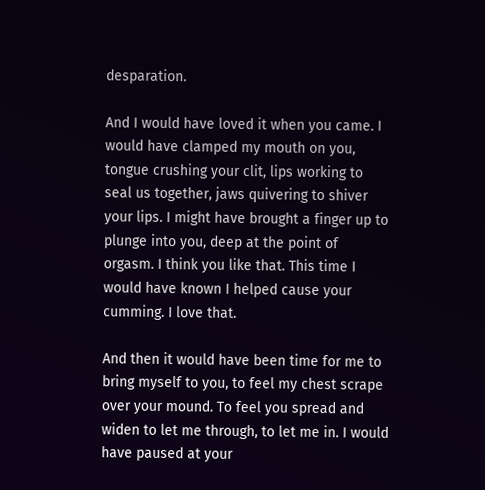desparation.

And I would have loved it when you came. I would have clamped my mouth on you, tongue crushing your clit, lips working to seal us together, jaws quivering to shiver your lips. I might have brought a finger up to plunge into you, deep at the point of orgasm. I think you like that. This time I would have known I helped cause your cumming. I love that.

And then it would have been time for me to bring myself to you, to feel my chest scrape over your mound. To feel you spread and widen to let me through, to let me in. I would have paused at your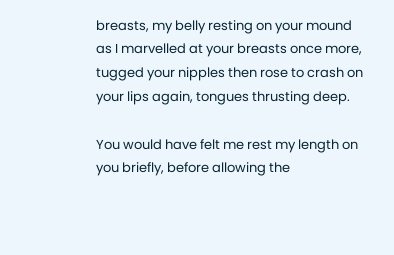breasts, my belly resting on your mound as I marvelled at your breasts once more, tugged your nipples then rose to crash on your lips again, tongues thrusting deep.

You would have felt me rest my length on you briefly, before allowing the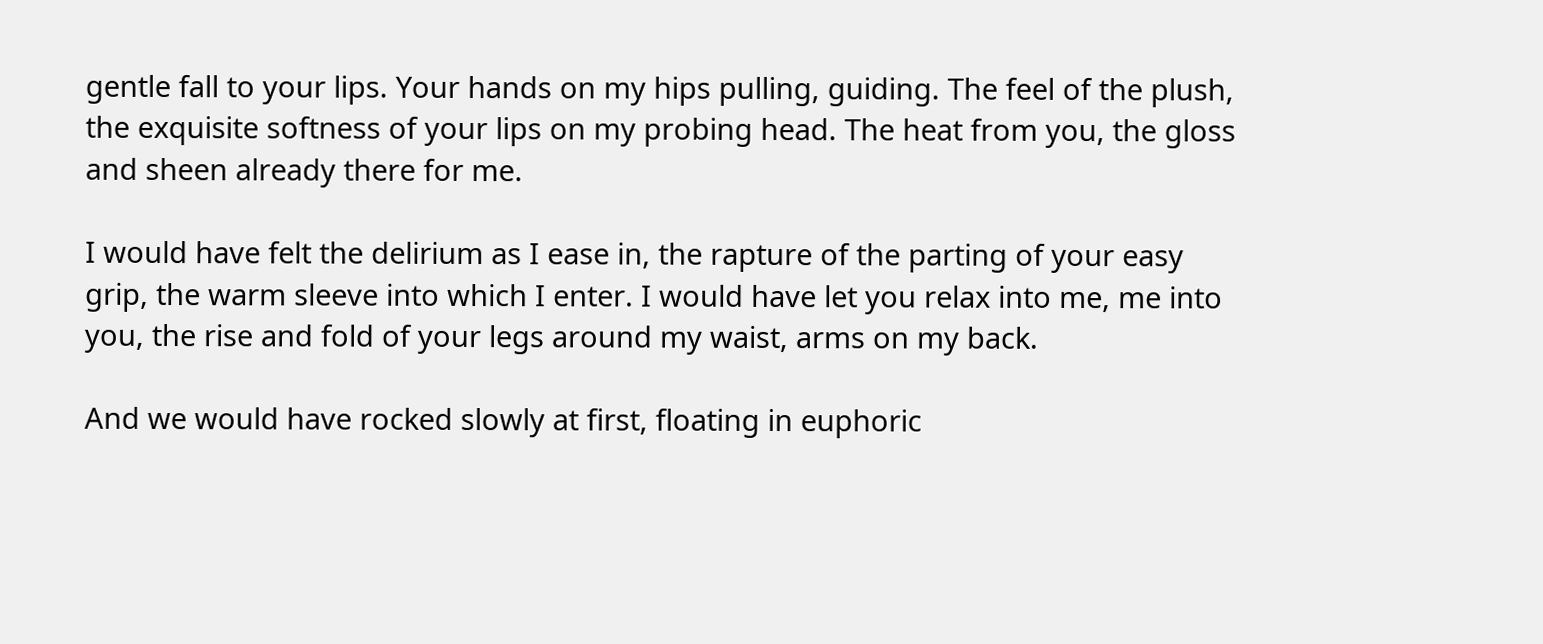gentle fall to your lips. Your hands on my hips pulling, guiding. The feel of the plush, the exquisite softness of your lips on my probing head. The heat from you, the gloss and sheen already there for me.

I would have felt the delirium as I ease in, the rapture of the parting of your easy grip, the warm sleeve into which I enter. I would have let you relax into me, me into you, the rise and fold of your legs around my waist, arms on my back.

And we would have rocked slowly at first, floating in euphoric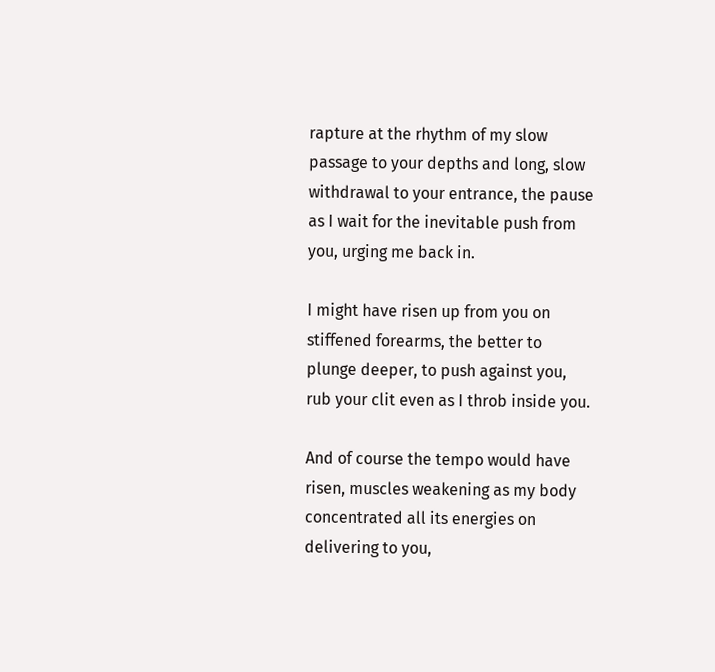rapture at the rhythm of my slow passage to your depths and long, slow withdrawal to your entrance, the pause as I wait for the inevitable push from you, urging me back in.

I might have risen up from you on stiffened forearms, the better to plunge deeper, to push against you, rub your clit even as I throb inside you.

And of course the tempo would have risen, muscles weakening as my body concentrated all its energies on delivering to you,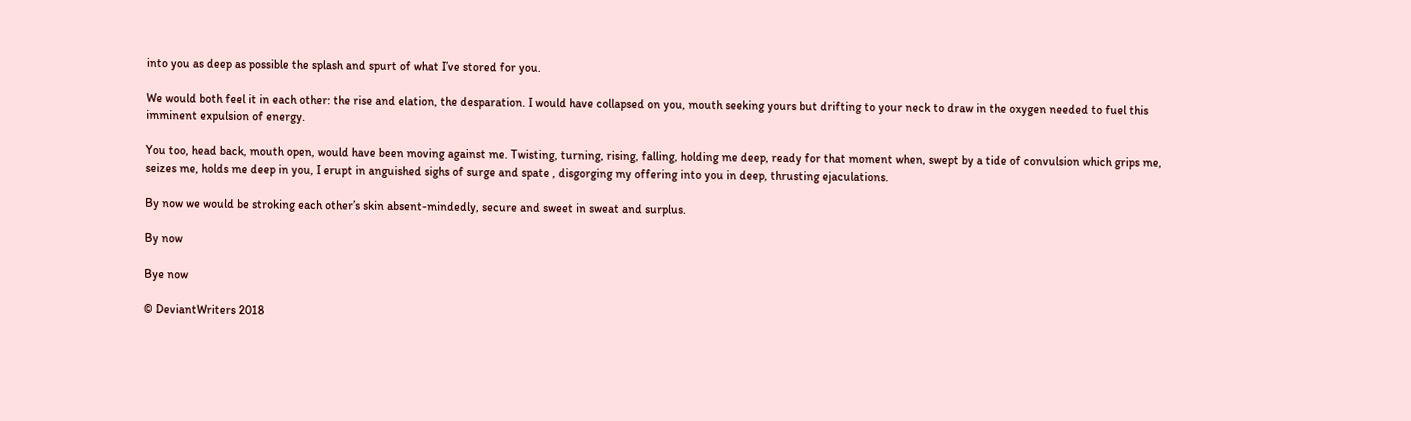into you as deep as possible the splash and spurt of what I’ve stored for you.

We would both feel it in each other: the rise and elation, the desparation. I would have collapsed on you, mouth seeking yours but drifting to your neck to draw in the oxygen needed to fuel this imminent expulsion of energy.

You too, head back, mouth open, would have been moving against me. Twisting, turning, rising, falling, holding me deep, ready for that moment when, swept by a tide of convulsion which grips me, seizes me, holds me deep in you, I erupt in anguished sighs of surge and spate , disgorging my offering into you in deep, thrusting ejaculations.

By now we would be stroking each other’s skin absent-mindedly, secure and sweet in sweat and surplus.

By now

Bye now

© DeviantWriters 2018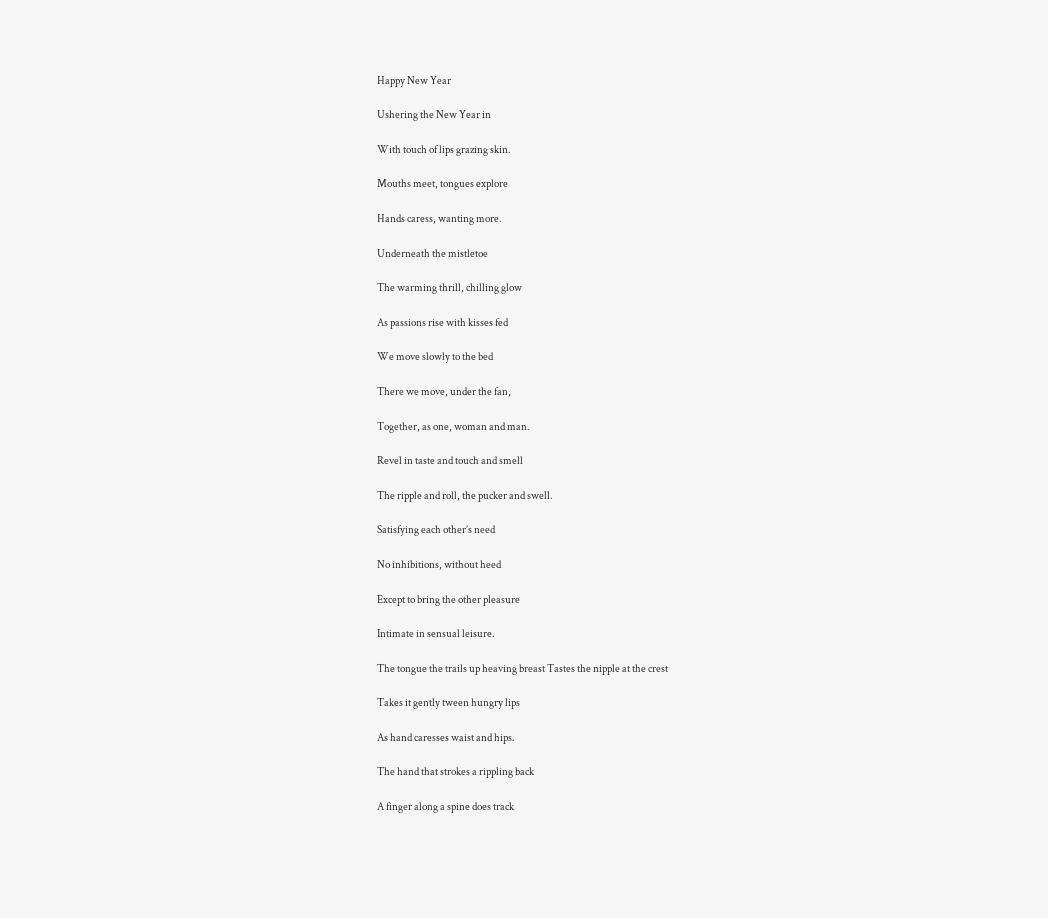Happy New Year

Ushering the New Year in

With touch of lips grazing skin.

Mouths meet, tongues explore

Hands caress, wanting more.

Underneath the mistletoe

The warming thrill, chilling glow

As passions rise with kisses fed

We move slowly to the bed

There we move, under the fan,

Together, as one, woman and man.

Revel in taste and touch and smell

The ripple and roll, the pucker and swell.

Satisfying each other’s need

No inhibitions, without heed

Except to bring the other pleasure

Intimate in sensual leisure.

The tongue the trails up heaving breast Tastes the nipple at the crest

Takes it gently tween hungry lips

As hand caresses waist and hips.

The hand that strokes a rippling back

A finger along a spine does track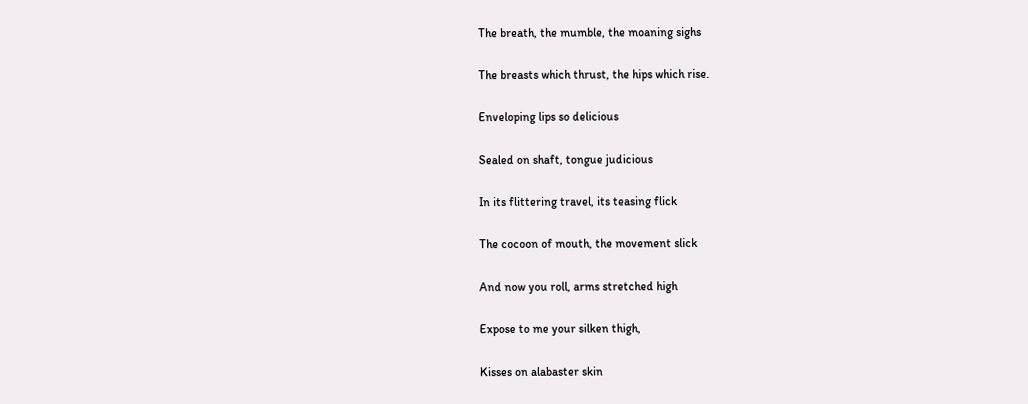The breath, the mumble, the moaning sighs

The breasts which thrust, the hips which rise.

Enveloping lips so delicious

Sealed on shaft, tongue judicious

In its flittering travel, its teasing flick

The cocoon of mouth, the movement slick

And now you roll, arms stretched high

Expose to me your silken thigh,

Kisses on alabaster skin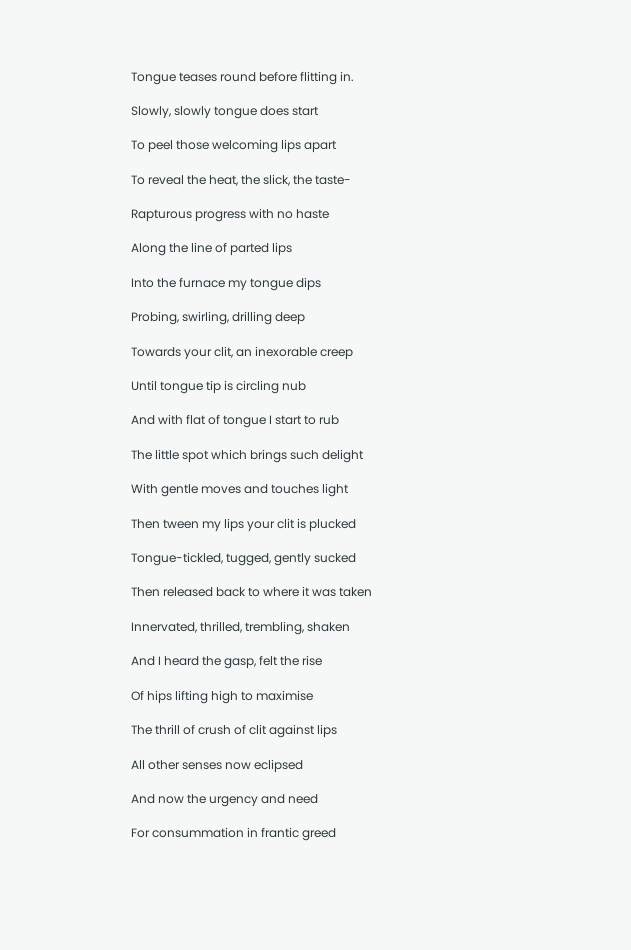Tongue teases round before flitting in.

Slowly, slowly tongue does start

To peel those welcoming lips apart

To reveal the heat, the slick, the taste-

Rapturous progress with no haste

Along the line of parted lips

Into the furnace my tongue dips

Probing, swirling, drilling deep

Towards your clit, an inexorable creep

Until tongue tip is circling nub

And with flat of tongue I start to rub

The little spot which brings such delight

With gentle moves and touches light

Then tween my lips your clit is plucked

Tongue-tickled, tugged, gently sucked

Then released back to where it was taken

Innervated, thrilled, trembling, shaken

And I heard the gasp, felt the rise

Of hips lifting high to maximise

The thrill of crush of clit against lips

All other senses now eclipsed

And now the urgency and need

For consummation in frantic greed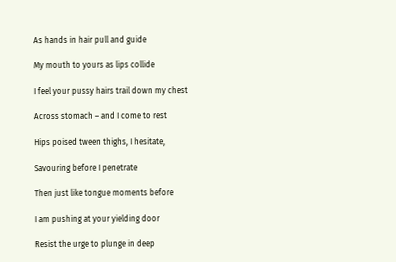As hands in hair pull and guide

My mouth to yours as lips collide

I feel your pussy hairs trail down my chest

Across stomach – and I come to rest

Hips poised tween thighs, I hesitate,

Savouring before I penetrate

Then just like tongue moments before

I am pushing at your yielding door

Resist the urge to plunge in deep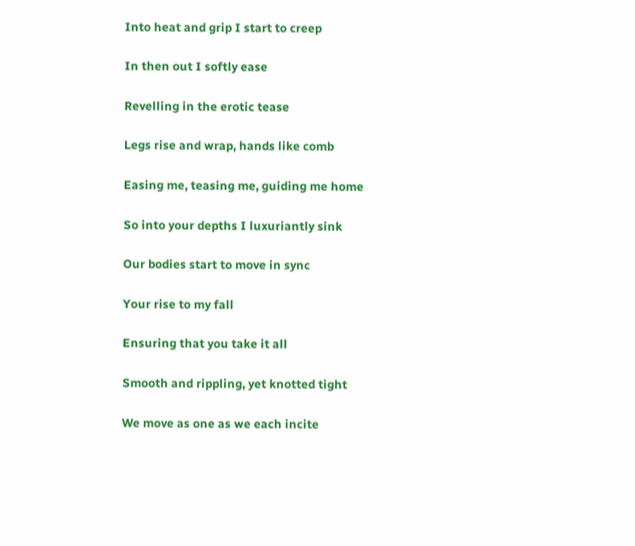Into heat and grip I start to creep

In then out I softly ease

Revelling in the erotic tease

Legs rise and wrap, hands like comb

Easing me, teasing me, guiding me home

So into your depths I luxuriantly sink

Our bodies start to move in sync

Your rise to my fall

Ensuring that you take it all

Smooth and rippling, yet knotted tight

We move as one as we each incite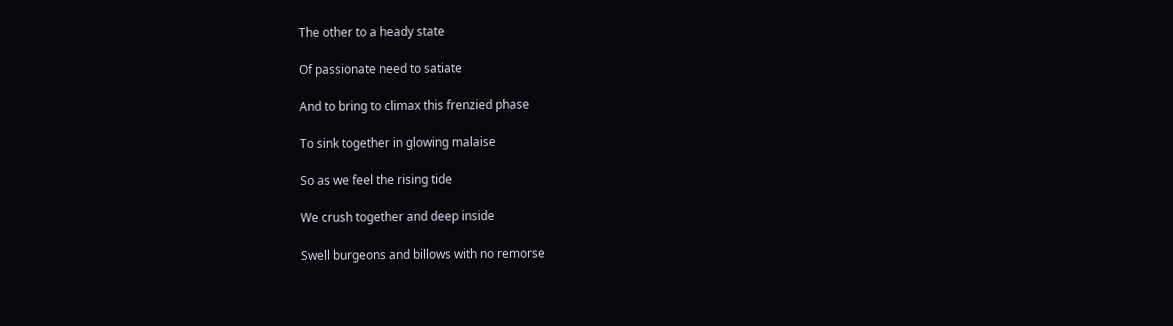The other to a heady state

Of passionate need to satiate

And to bring to climax this frenzied phase

To sink together in glowing malaise

So as we feel the rising tide

We crush together and deep inside

Swell burgeons and billows with no remorse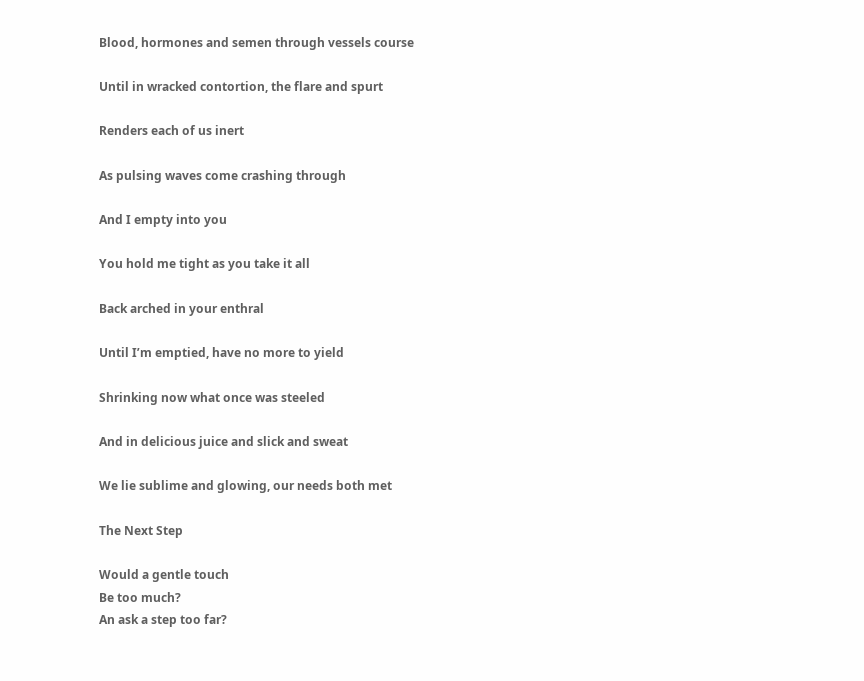Blood, hormones and semen through vessels course

Until in wracked contortion, the flare and spurt

Renders each of us inert

As pulsing waves come crashing through

And I empty into you

You hold me tight as you take it all

Back arched in your enthral

Until I’m emptied, have no more to yield

Shrinking now what once was steeled

And in delicious juice and slick and sweat

We lie sublime and glowing, our needs both met

The Next Step

Would a gentle touch
Be too much?
An ask a step too far?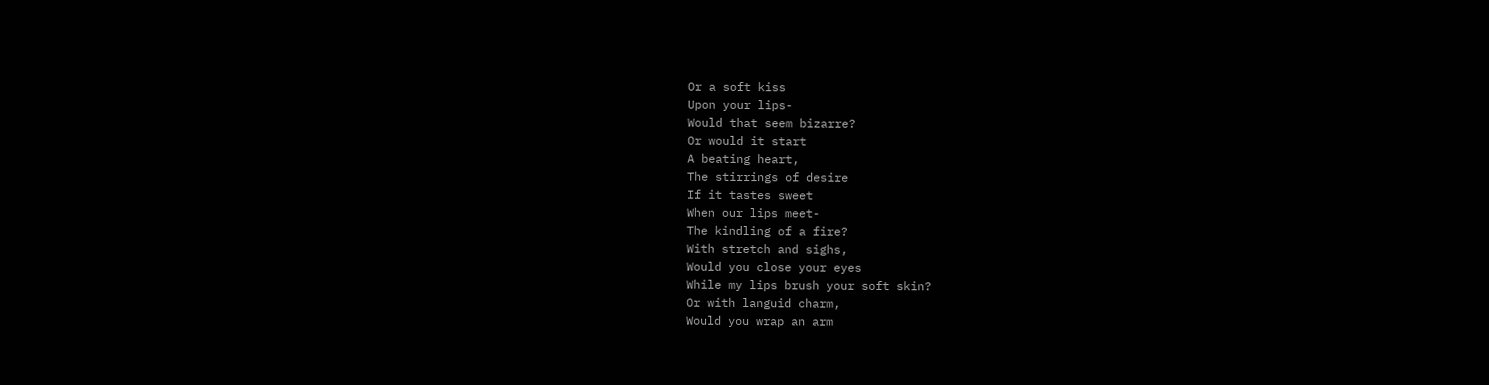Or a soft kiss
Upon your lips-
Would that seem bizarre?
Or would it start
A beating heart,
The stirrings of desire
If it tastes sweet
When our lips meet-
The kindling of a fire?
With stretch and sighs,
Would you close your eyes
While my lips brush your soft skin?
Or with languid charm,
Would you wrap an arm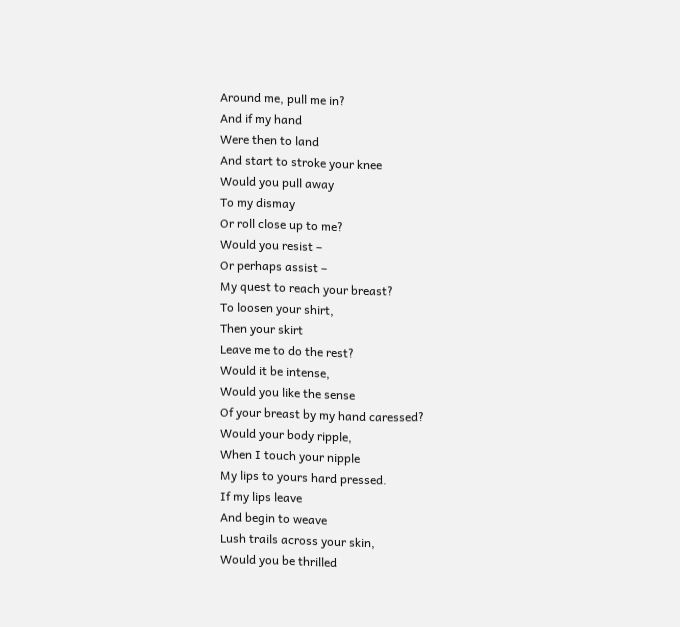Around me, pull me in?
And if my hand
Were then to land
And start to stroke your knee
Would you pull away
To my dismay
Or roll close up to me?
Would you resist –
Or perhaps assist –
My quest to reach your breast?
To loosen your shirt,
Then your skirt
Leave me to do the rest?
Would it be intense,
Would you like the sense
Of your breast by my hand caressed?
Would your body ripple,
When I touch your nipple
My lips to yours hard pressed.
If my lips leave
And begin to weave
Lush trails across your skin,
Would you be thrilled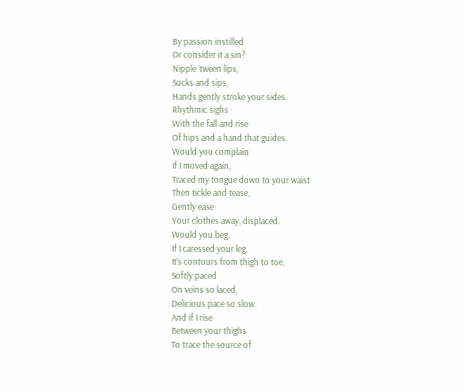By passion instilled
Or consider it a sin?
Nipple ‘tween lips,
Sucks and sips,
Hands gently stroke your sides.
Rhythmic sighs
With the fall and rise
Of hips and a hand that guides.
Would you complain
If I moved again,
Traced my tongue down to your waist
Then tickle and tease,
Gently ease
Your clothes away, displaced.
Would you beg,
If I caressed your leg,
It’s contours from thigh to toe,
Softly paced
On veins so laced,
Delicious pace so slow.
And if I rise
Between your thighs
To trace the source of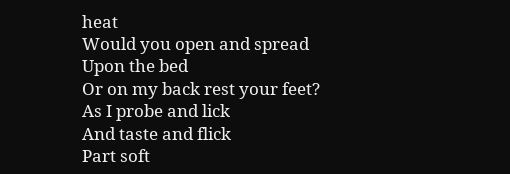heat
Would you open and spread
Upon the bed
Or on my back rest your feet?
As I probe and lick
And taste and flick
Part soft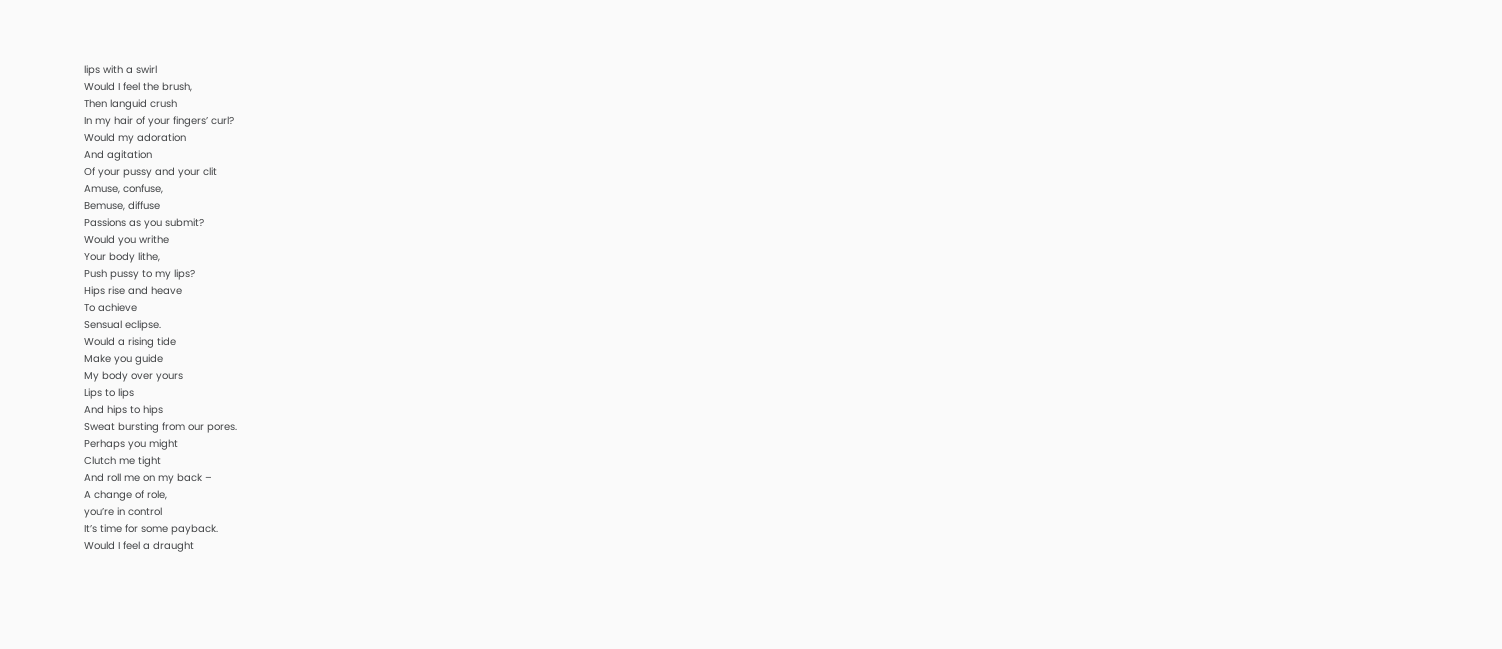lips with a swirl
Would I feel the brush,
Then languid crush
In my hair of your fingers’ curl?
Would my adoration
And agitation
Of your pussy and your clit
Amuse, confuse,
Bemuse, diffuse
Passions as you submit?
Would you writhe
Your body lithe,
Push pussy to my lips?
Hips rise and heave
To achieve
Sensual eclipse.
Would a rising tide
Make you guide
My body over yours
Lips to lips
And hips to hips
Sweat bursting from our pores.
Perhaps you might
Clutch me tight
And roll me on my back –
A change of role,
you’re in control
It’s time for some payback.
Would I feel a draught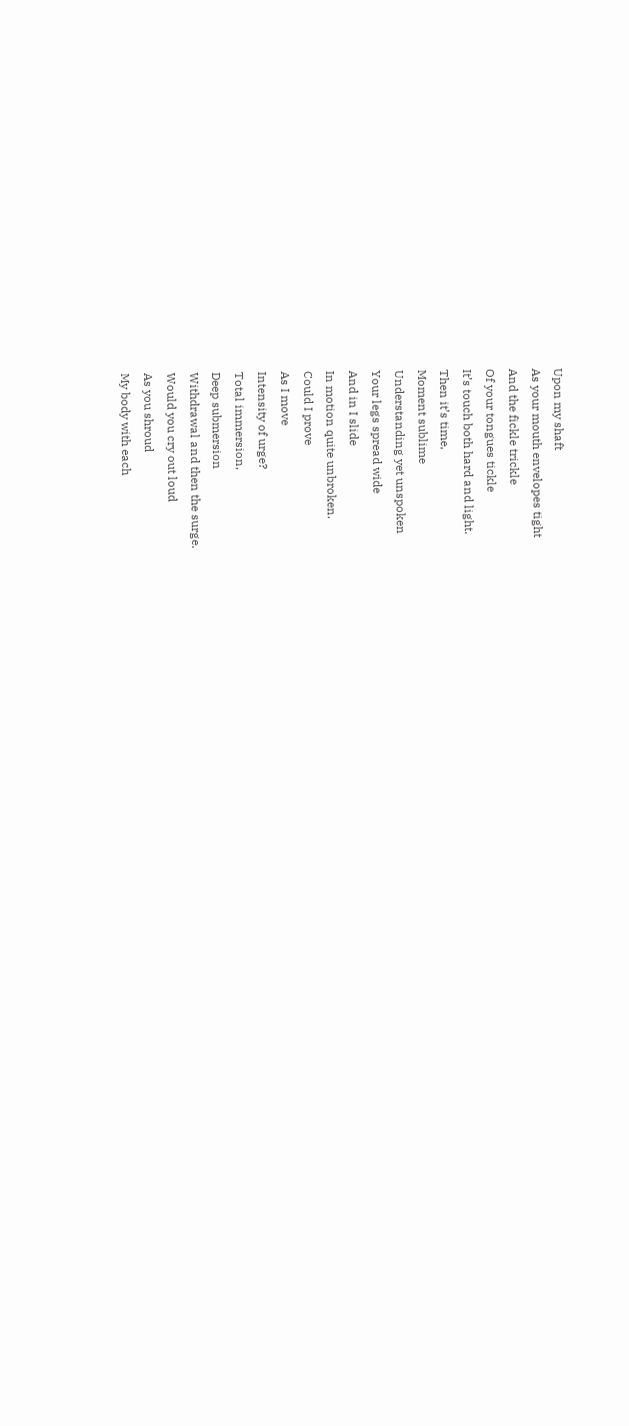Upon my shaft
As your mouth envelopes tight
And the fickle trickle
Of your tongues tickle
It’s touch both hard and light.
Then it’s time,
Moment sublime
Understanding yet unspoken
Your legs spread wide
And in I slide
In motion quite unbroken.
Could I prove
As I move
Intensity of urge?
Total immersion,
Deep submersion
Withdrawal and then the surge.
Would you cry out loud
As you shroud
My body with each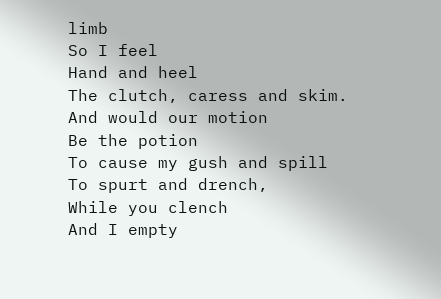limb
So I feel
Hand and heel
The clutch, caress and skim.
And would our motion
Be the potion
To cause my gush and spill
To spurt and drench,
While you clench
And I empty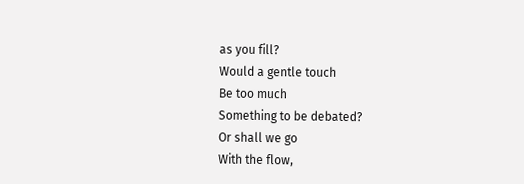as you fill?
Would a gentle touch
Be too much
Something to be debated?
Or shall we go
With the flow,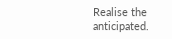Realise the anticipated.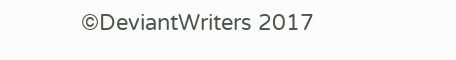©DeviantWriters 2017